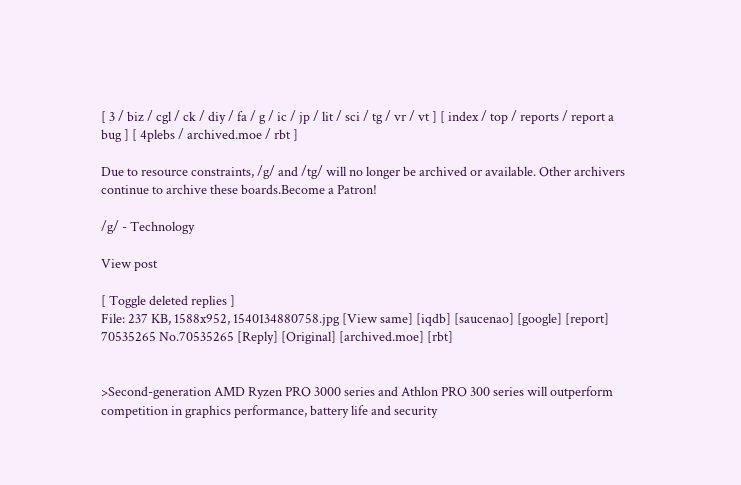[ 3 / biz / cgl / ck / diy / fa / g / ic / jp / lit / sci / tg / vr / vt ] [ index / top / reports / report a bug ] [ 4plebs / archived.moe / rbt ]

Due to resource constraints, /g/ and /tg/ will no longer be archived or available. Other archivers continue to archive these boards.Become a Patron!

/g/ - Technology

View post

[ Toggle deleted replies ]
File: 237 KB, 1588x952, 1540134880758.jpg [View same] [iqdb] [saucenao] [google] [report]
70535265 No.70535265 [Reply] [Original] [archived.moe] [rbt]


>Second-generation AMD Ryzen PRO 3000 series and Athlon PRO 300 series will outperform competition in graphics performance, battery life and security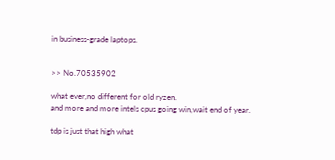in business-grade laptops.


>> No.70535902

what ever,no different for old ryzen.
and more and more intels cpus going win,wait end of year.

tdp is just that high what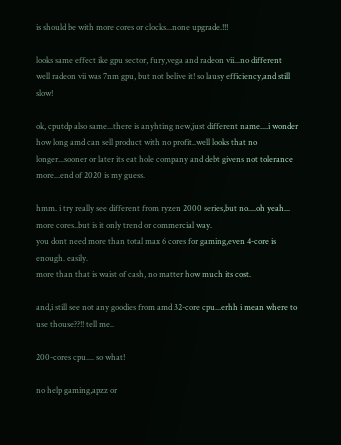is should be with more cores or clocks...none upgrade.!!!

looks same effect ike gpu sector, fury,vega and radeon vii...no different
well radeon vii was 7nm gpu, but not belive it! so lausy efficiency,and still slow!

ok, cputdp also same...there is anyhting new,just different name....i wonder how long amd can sell product with no profit..well looks that no longer...sooner or later its eat hole company and debt givens not tolerance more...end of 2020 is my guess.

hmm. i try really see different from ryzen 2000 series,but no....oh yeah... more cores..but is it only trend or commercial way.
you dont need more than total max 6 cores for gaming,even 4-core is enough. easily.
more than that is waist of cash, no matter how much its cost.

and,i still see not any goodies from amd 32-core cpu...erhh i mean where to use thouse??!! tell me..

200-cores cpu.... so what!

no help gaming,apzz or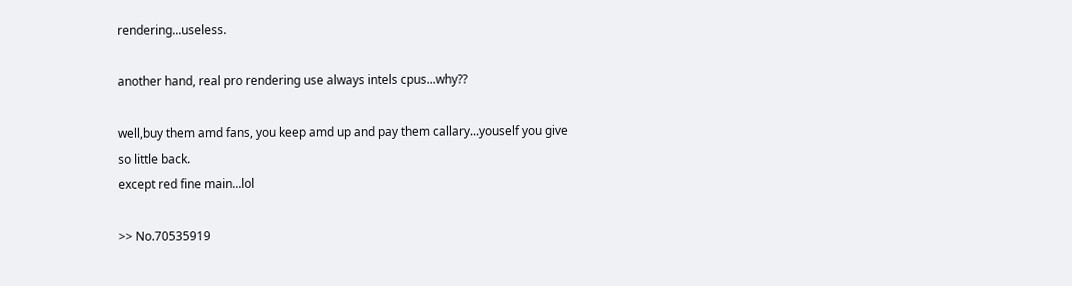rendering...useless.

another hand, real pro rendering use always intels cpus...why??

well,buy them amd fans, you keep amd up and pay them callary...youself you give so little back.
except red fine main...lol

>> No.70535919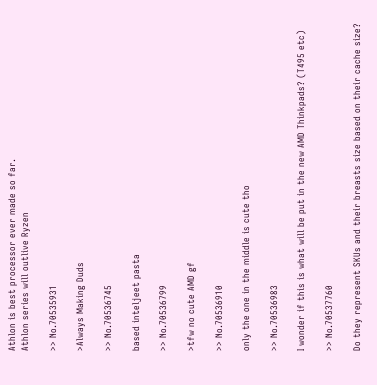Athlon is best processor ever made so far.
Athlon series will outlive Ryzen

>> No.70535931

>Always Making Duds

>> No.70536745

based inteljeet pasta

>> No.70536799

>tfw no cute AMD gf

>> No.70536910

only the one in the middle is cute tho

>> No.70536983

I wonder if this is what will be put in the new AMD Thinkpads? (T495 etc)

>> No.70537760

Do they represent SKUs and their breasts size based on their cache size?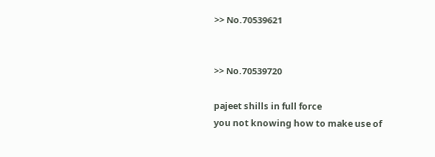>> No.70539621


>> No.70539720

pajeet shills in full force
you not knowing how to make use of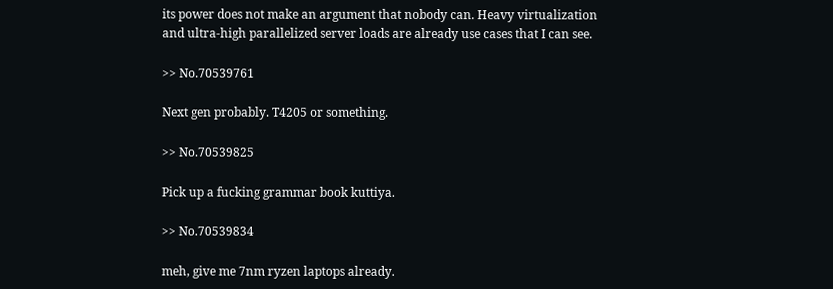its power does not make an argument that nobody can. Heavy virtualization and ultra-high parallelized server loads are already use cases that I can see.

>> No.70539761

Next gen probably. T4205 or something.

>> No.70539825

Pick up a fucking grammar book kuttiya.

>> No.70539834

meh, give me 7nm ryzen laptops already.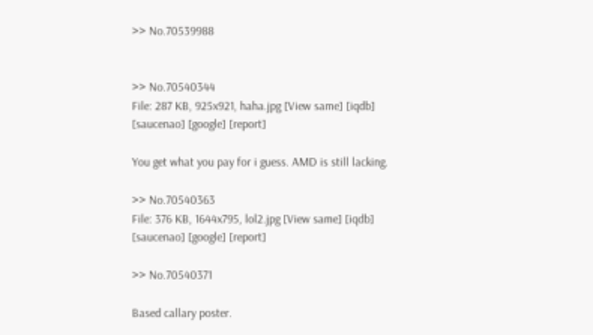>> No.70539988


>> No.70540344
File: 287 KB, 925x921, haha.jpg [View same] [iqdb] [saucenao] [google] [report]

You get what you pay for i guess. AMD is still lacking.

>> No.70540363
File: 376 KB, 1644x795, lol2.jpg [View same] [iqdb] [saucenao] [google] [report]

>> No.70540371

Based callary poster.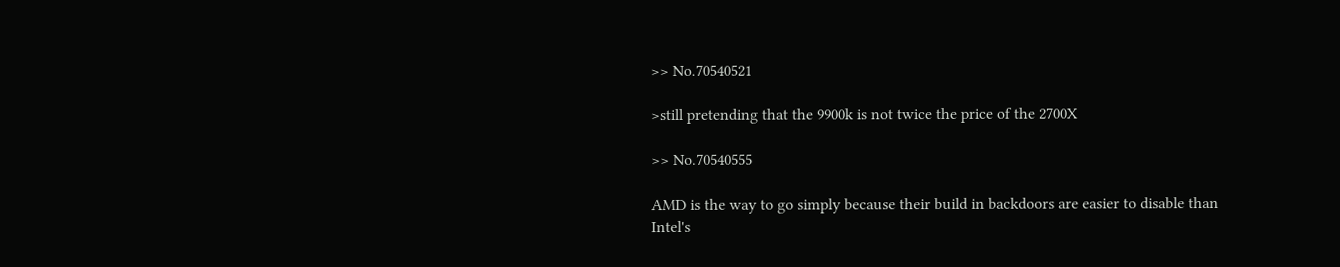>> No.70540521

>still pretending that the 9900k is not twice the price of the 2700X

>> No.70540555

AMD is the way to go simply because their build in backdoors are easier to disable than Intel's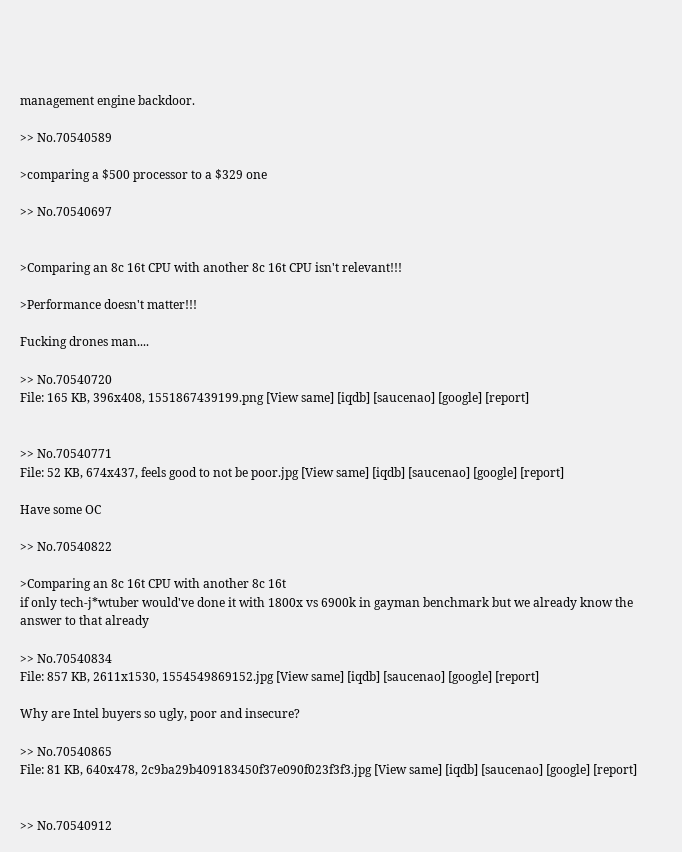management engine backdoor.

>> No.70540589

>comparing a $500 processor to a $329 one

>> No.70540697


>Comparing an 8c 16t CPU with another 8c 16t CPU isn't relevant!!!

>Performance doesn't matter!!!

Fucking drones man....

>> No.70540720
File: 165 KB, 396x408, 1551867439199.png [View same] [iqdb] [saucenao] [google] [report]


>> No.70540771
File: 52 KB, 674x437, feels good to not be poor.jpg [View same] [iqdb] [saucenao] [google] [report]

Have some OC

>> No.70540822

>Comparing an 8c 16t CPU with another 8c 16t
if only tech-j*wtuber would've done it with 1800x vs 6900k in gayman benchmark but we already know the answer to that already

>> No.70540834
File: 857 KB, 2611x1530, 1554549869152.jpg [View same] [iqdb] [saucenao] [google] [report]

Why are Intel buyers so ugly, poor and insecure?

>> No.70540865
File: 81 KB, 640x478, 2c9ba29b409183450f37e090f023f3f3.jpg [View same] [iqdb] [saucenao] [google] [report]


>> No.70540912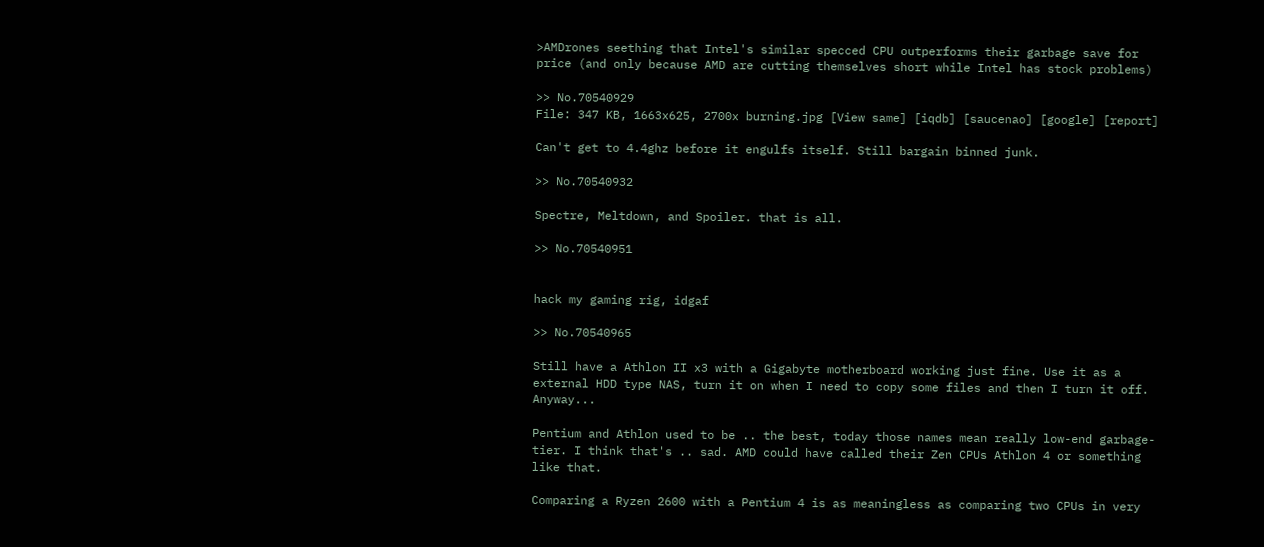>AMDrones seething that Intel's similar specced CPU outperforms their garbage save for price (and only because AMD are cutting themselves short while Intel has stock problems)

>> No.70540929
File: 347 KB, 1663x625, 2700x burning.jpg [View same] [iqdb] [saucenao] [google] [report]

Can't get to 4.4ghz before it engulfs itself. Still bargain binned junk.

>> No.70540932

Spectre, Meltdown, and Spoiler. that is all.

>> No.70540951


hack my gaming rig, idgaf

>> No.70540965

Still have a Athlon II x3 with a Gigabyte motherboard working just fine. Use it as a external HDD type NAS, turn it on when I need to copy some files and then I turn it off. Anyway...

Pentium and Athlon used to be .. the best, today those names mean really low-end garbage-tier. I think that's .. sad. AMD could have called their Zen CPUs Athlon 4 or something like that.

Comparing a Ryzen 2600 with a Pentium 4 is as meaningless as comparing two CPUs in very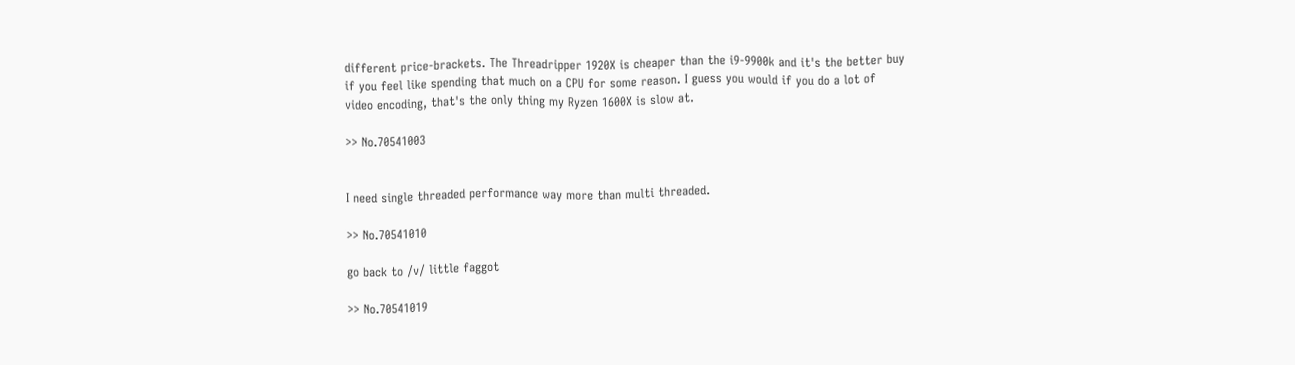different price-brackets. The Threadripper 1920X is cheaper than the i9-9900k and it's the better buy if you feel like spending that much on a CPU for some reason. I guess you would if you do a lot of video encoding, that's the only thing my Ryzen 1600X is slow at.

>> No.70541003


I need single threaded performance way more than multi threaded.

>> No.70541010

go back to /v/ little faggot

>> No.70541019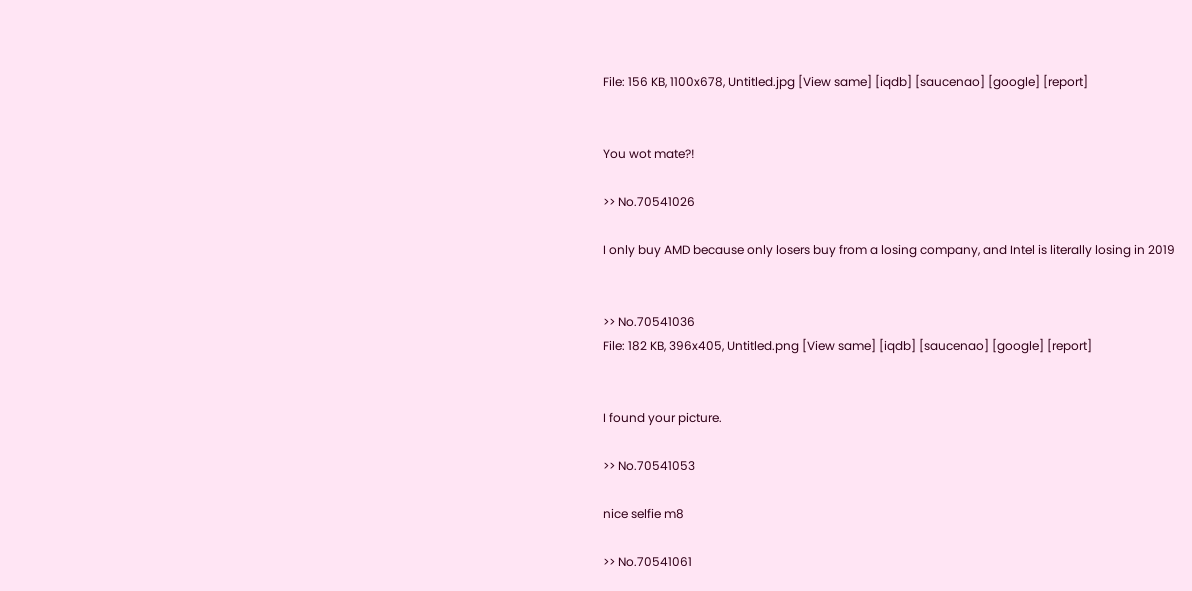File: 156 KB, 1100x678, Untitled.jpg [View same] [iqdb] [saucenao] [google] [report]


You wot mate?!

>> No.70541026

I only buy AMD because only losers buy from a losing company, and Intel is literally losing in 2019


>> No.70541036
File: 182 KB, 396x405, Untitled.png [View same] [iqdb] [saucenao] [google] [report]


I found your picture.

>> No.70541053

nice selfie m8

>> No.70541061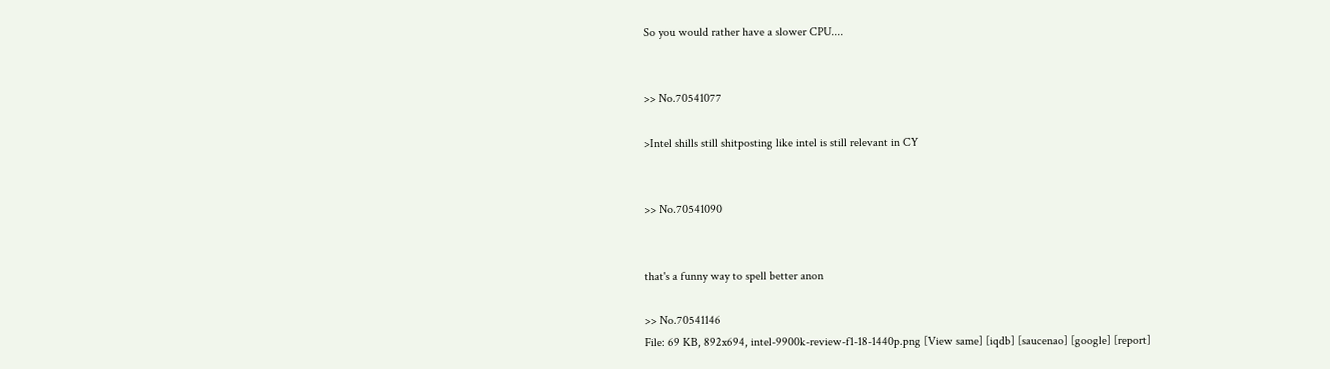So you would rather have a slower CPU....


>> No.70541077

>Intel shills still shitposting like intel is still relevant in CY


>> No.70541090


that's a funny way to spell better anon

>> No.70541146
File: 69 KB, 892x694, intel-9900k-review-f1-18-1440p.png [View same] [iqdb] [saucenao] [google] [report]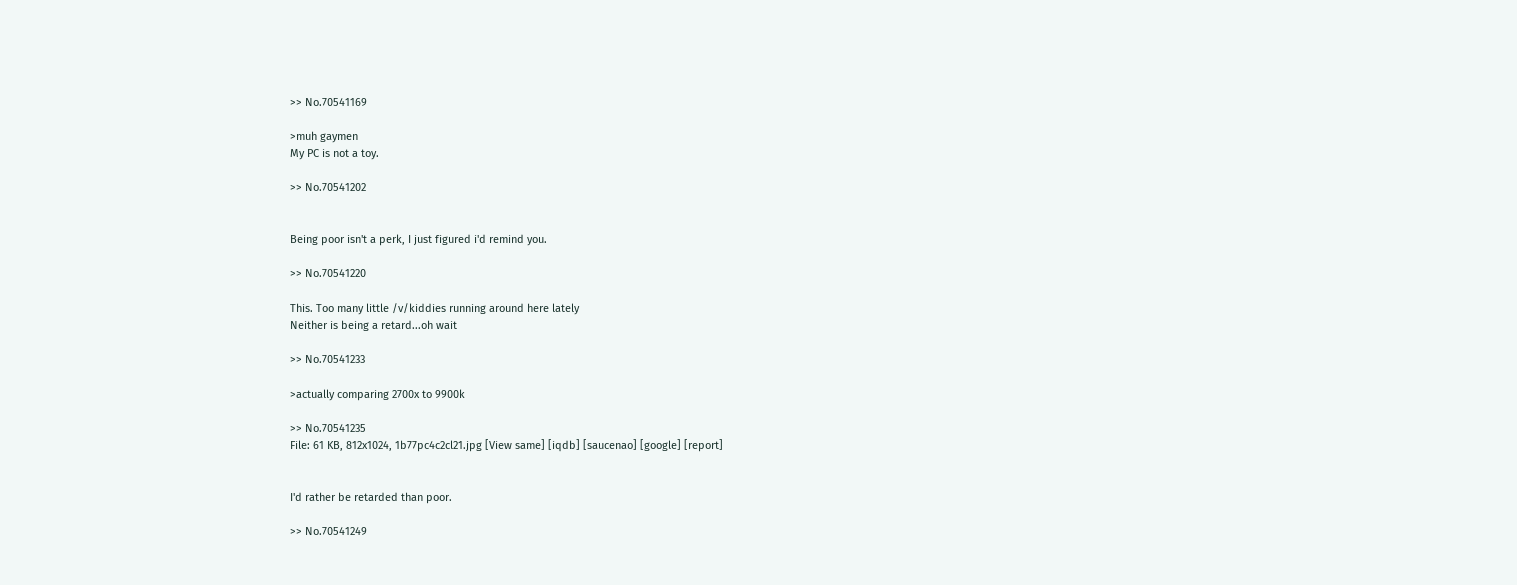>> No.70541169

>muh gaymen
My PC is not a toy.

>> No.70541202


Being poor isn't a perk, I just figured i'd remind you.

>> No.70541220

This. Too many little /v/kiddies running around here lately
Neither is being a retard...oh wait

>> No.70541233

>actually comparing 2700x to 9900k

>> No.70541235
File: 61 KB, 812x1024, 1b77pc4c2cl21.jpg [View same] [iqdb] [saucenao] [google] [report]


I'd rather be retarded than poor.

>> No.70541249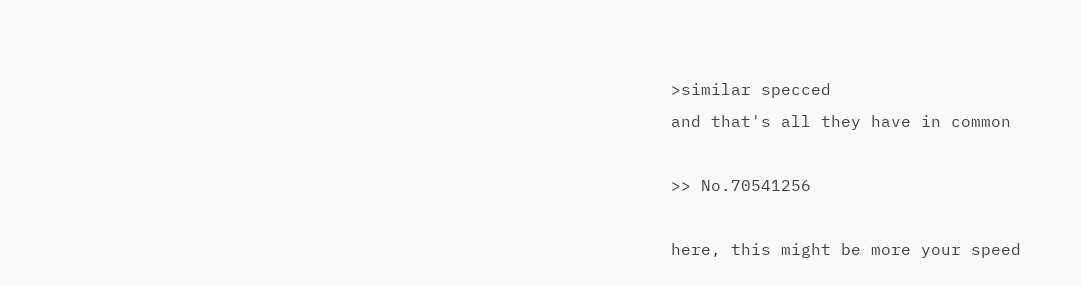>similar specced
and that's all they have in common

>> No.70541256

here, this might be more your speed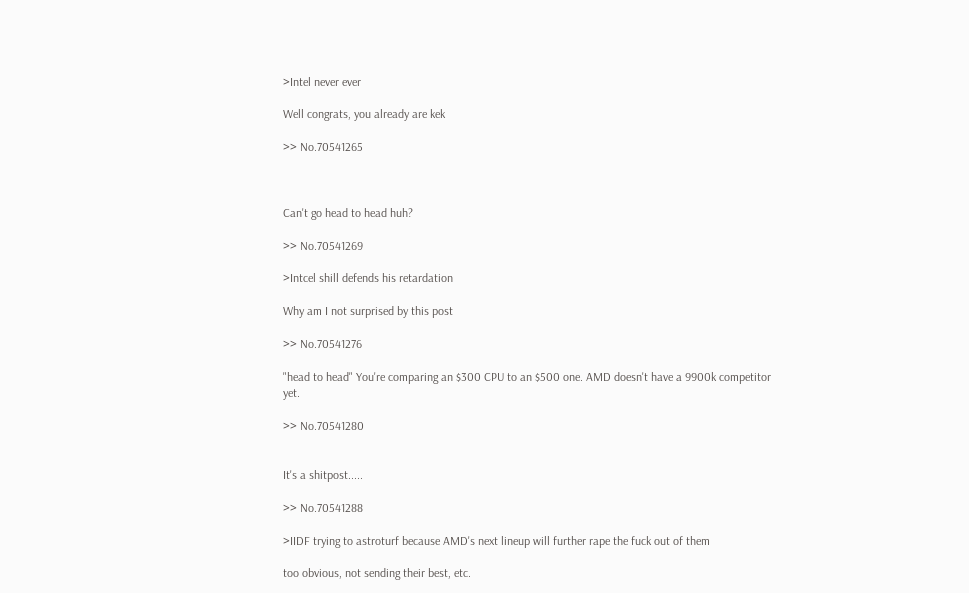>Intel never ever

Well congrats, you already are kek

>> No.70541265



Can't go head to head huh?

>> No.70541269

>Intcel shill defends his retardation

Why am I not surprised by this post

>> No.70541276

"head to head" You're comparing an $300 CPU to an $500 one. AMD doesn't have a 9900k competitor yet.

>> No.70541280


It's a shitpost.....

>> No.70541288

>IIDF trying to astroturf because AMD's next lineup will further rape the fuck out of them

too obvious, not sending their best, etc.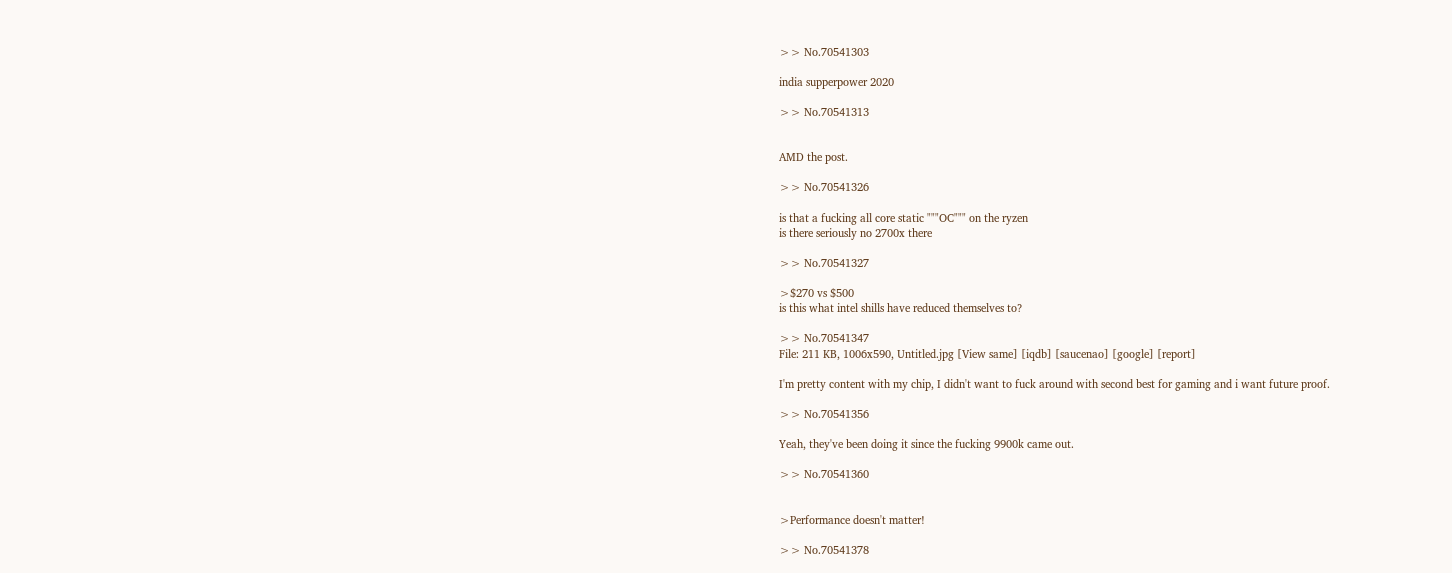>> No.70541303

india supperpower 2020

>> No.70541313


AMD the post.

>> No.70541326

is that a fucking all core static """OC""" on the ryzen
is there seriously no 2700x there

>> No.70541327

>$270 vs $500
is this what intel shills have reduced themselves to?

>> No.70541347
File: 211 KB, 1006x590, Untitled.jpg [View same] [iqdb] [saucenao] [google] [report]

I'm pretty content with my chip, I didn't want to fuck around with second best for gaming and i want future proof.

>> No.70541356

Yeah, they've been doing it since the fucking 9900k came out.

>> No.70541360


>Performance doesn't matter!

>> No.70541378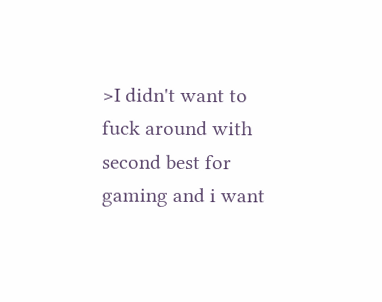>I didn't want to fuck around with second best for gaming and i want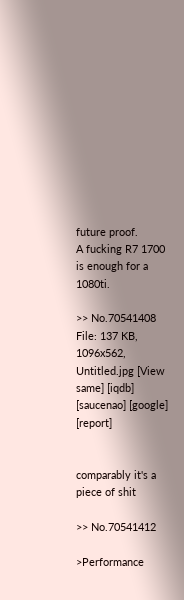future proof.
A fucking R7 1700 is enough for a 1080ti.

>> No.70541408
File: 137 KB, 1096x562, Untitled.jpg [View same] [iqdb] [saucenao] [google] [report]


comparably it's a piece of shit

>> No.70541412

>Performance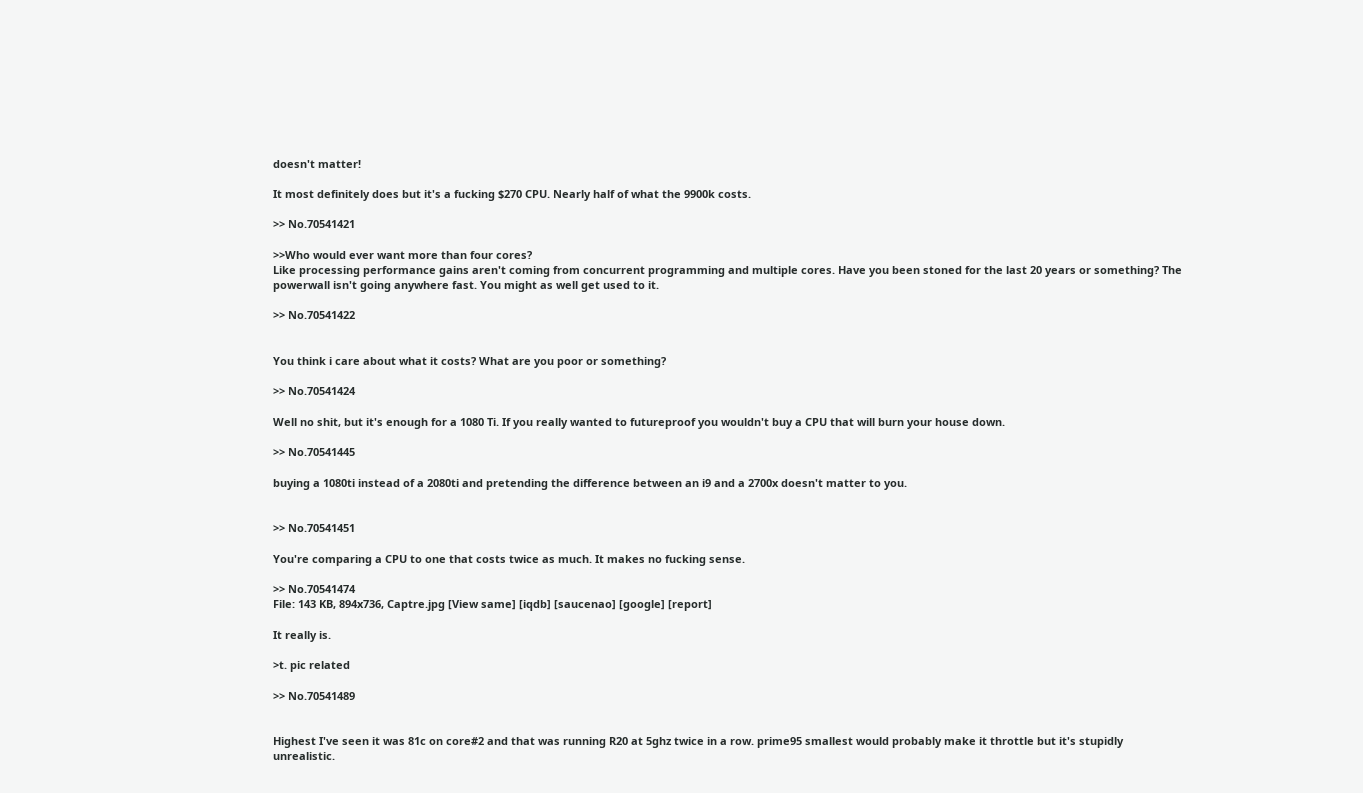doesn't matter!

It most definitely does but it's a fucking $270 CPU. Nearly half of what the 9900k costs.

>> No.70541421

>>Who would ever want more than four cores?
Like processing performance gains aren't coming from concurrent programming and multiple cores. Have you been stoned for the last 20 years or something? The powerwall isn't going anywhere fast. You might as well get used to it.

>> No.70541422


You think i care about what it costs? What are you poor or something?

>> No.70541424

Well no shit, but it's enough for a 1080 Ti. If you really wanted to futureproof you wouldn't buy a CPU that will burn your house down.

>> No.70541445

buying a 1080ti instead of a 2080ti and pretending the difference between an i9 and a 2700x doesn't matter to you.


>> No.70541451

You're comparing a CPU to one that costs twice as much. It makes no fucking sense.

>> No.70541474
File: 143 KB, 894x736, Captre.jpg [View same] [iqdb] [saucenao] [google] [report]

It really is.

>t. pic related

>> No.70541489


Highest I've seen it was 81c on core#2 and that was running R20 at 5ghz twice in a row. prime95 smallest would probably make it throttle but it's stupidly unrealistic.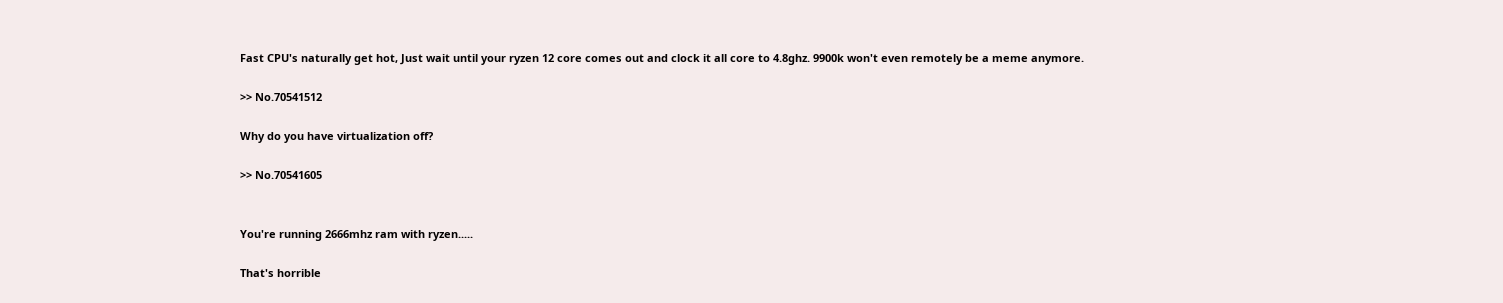Fast CPU's naturally get hot, Just wait until your ryzen 12 core comes out and clock it all core to 4.8ghz. 9900k won't even remotely be a meme anymore.

>> No.70541512

Why do you have virtualization off?

>> No.70541605


You're running 2666mhz ram with ryzen.....

That's horrible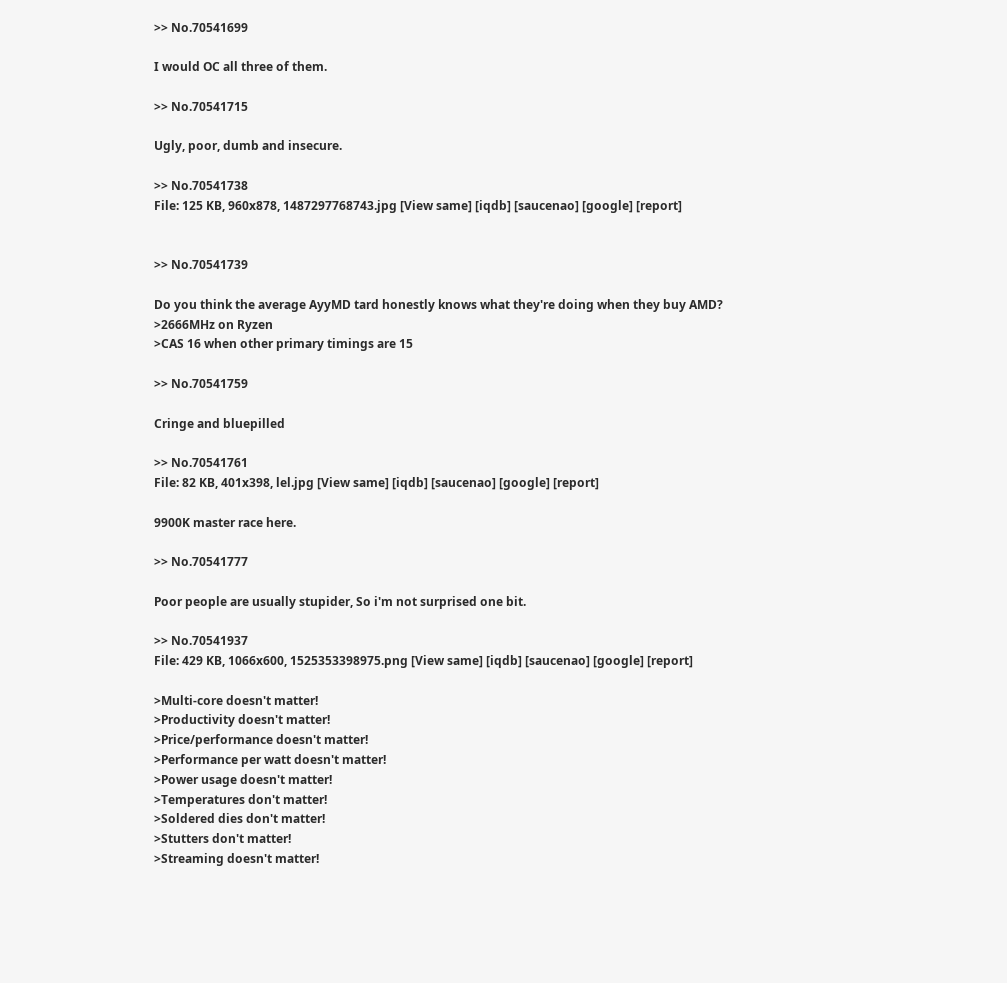>> No.70541699

I would OC all three of them.

>> No.70541715

Ugly, poor, dumb and insecure.

>> No.70541738
File: 125 KB, 960x878, 1487297768743.jpg [View same] [iqdb] [saucenao] [google] [report]


>> No.70541739

Do you think the average AyyMD tard honestly knows what they're doing when they buy AMD?
>2666MHz on Ryzen
>CAS 16 when other primary timings are 15

>> No.70541759

Cringe and bluepilled

>> No.70541761
File: 82 KB, 401x398, lel.jpg [View same] [iqdb] [saucenao] [google] [report]

9900K master race here.

>> No.70541777

Poor people are usually stupider, So i'm not surprised one bit.

>> No.70541937
File: 429 KB, 1066x600, 1525353398975.png [View same] [iqdb] [saucenao] [google] [report]

>Multi-core doesn't matter!
>Productivity doesn't matter!
>Price/performance doesn't matter!
>Performance per watt doesn't matter!
>Power usage doesn't matter!
>Temperatures don't matter!
>Soldered dies don't matter!
>Stutters don't matter!
>Streaming doesn't matter!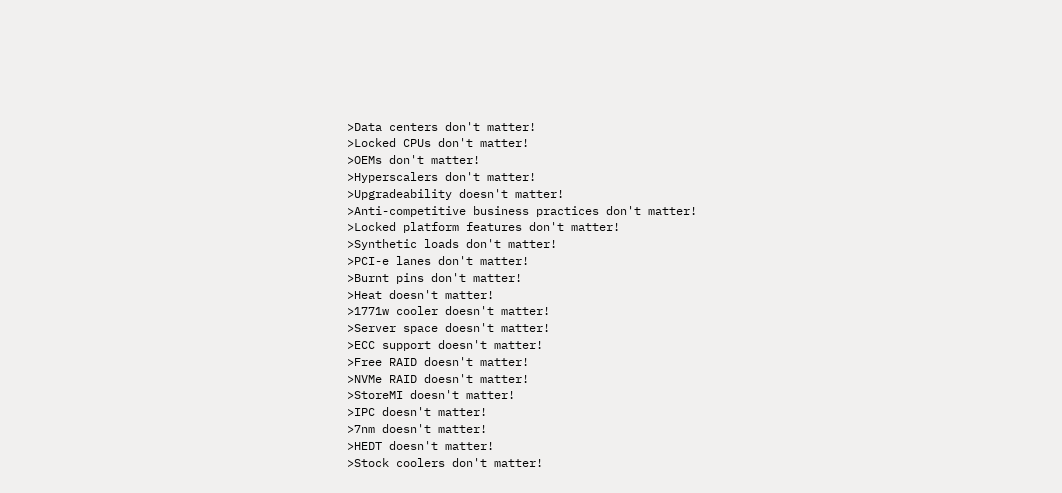>Data centers don't matter!
>Locked CPUs don't matter!
>OEMs don't matter!
>Hyperscalers don't matter!
>Upgradeability doesn't matter!
>Anti-competitive business practices don't matter!
>Locked platform features don't matter!
>Synthetic loads don't matter!
>PCI-e lanes don't matter!
>Burnt pins don't matter!
>Heat doesn't matter!
>1771w cooler doesn't matter!
>Server space doesn't matter!
>ECC support doesn't matter!
>Free RAID doesn't matter!
>NVMe RAID doesn't matter!
>StoreMI doesn't matter!
>IPC doesn't matter!
>7nm doesn't matter!
>HEDT doesn't matter!
>Stock coolers don't matter!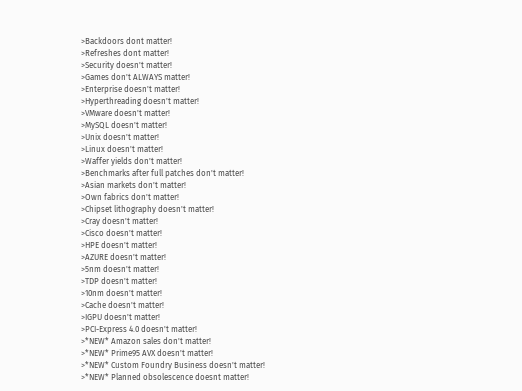>Backdoors dont matter!
>Refreshes dont matter!
>Security doesn't matter!
>Games don't ALWAYS matter!
>Enterprise doesn't matter!
>Hyperthreading doesn't matter!
>VMware doesn't matter!
>MySQL doesn't matter!
>Unix doesn't matter!
>Linux doesn't matter!
>Waffer yields don't matter!
>Benchmarks after full patches don't matter!
>Asian markets don't matter!
>Own fabrics don't matter!
>Chipset lithography doesn't matter!
>Cray doesn't matter!
>Cisco doesn't matter!
>HPE doesn't matter!
>AZURE doesn't matter!
>5nm doesn't matter!
>TDP doesn't matter!
>10nm doesn't matter!
>Cache doesn't matter!
>IGPU doesn't matter!
>PCI-Express 4.0 doesn't matter!
>*NEW* Amazon sales don't matter!
>*NEW* Prime95 AVX doesn't matter!
>*NEW* Custom Foundry Business doesn't matter!
>*NEW* Planned obsolescence doesnt matter!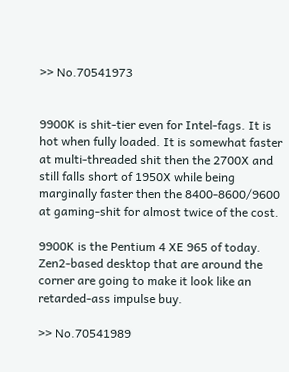>> No.70541973


9900K is shit-tier even for Intel-fags. It is hot when fully loaded. It is somewhat faster at multi-threaded shit then the 2700X and still falls short of 1950X while being marginally faster then the 8400-8600/9600 at gaming-shit for almost twice of the cost.

9900K is the Pentium 4 XE 965 of today. Zen2-based desktop that are around the corner are going to make it look like an retarded-ass impulse buy.

>> No.70541989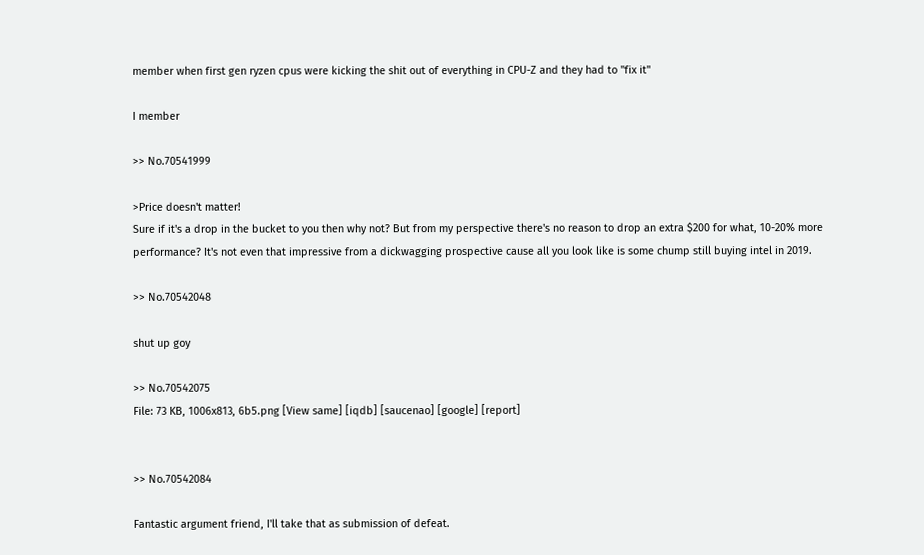member when first gen ryzen cpus were kicking the shit out of everything in CPU-Z and they had to "fix it"

I member

>> No.70541999

>Price doesn't matter!
Sure if it's a drop in the bucket to you then why not? But from my perspective there's no reason to drop an extra $200 for what, 10-20% more performance? It's not even that impressive from a dickwagging prospective cause all you look like is some chump still buying intel in 2019.

>> No.70542048

shut up goy

>> No.70542075
File: 73 KB, 1006x813, 6b5.png [View same] [iqdb] [saucenao] [google] [report]


>> No.70542084

Fantastic argument friend, I'll take that as submission of defeat.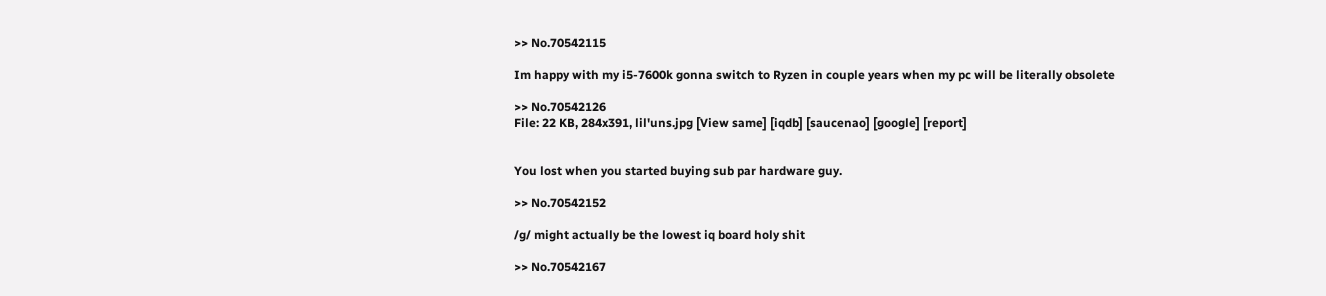>> No.70542115

Im happy with my i5-7600k gonna switch to Ryzen in couple years when my pc will be literally obsolete

>> No.70542126
File: 22 KB, 284x391, lil'uns.jpg [View same] [iqdb] [saucenao] [google] [report]


You lost when you started buying sub par hardware guy.

>> No.70542152

/g/ might actually be the lowest iq board holy shit

>> No.70542167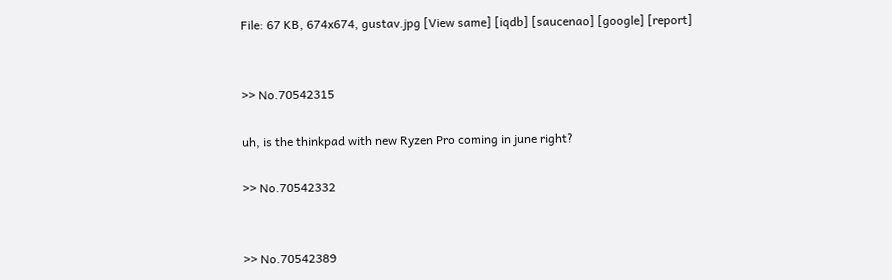File: 67 KB, 674x674, gustav.jpg [View same] [iqdb] [saucenao] [google] [report]


>> No.70542315

uh, is the thinkpad with new Ryzen Pro coming in june right?

>> No.70542332


>> No.70542389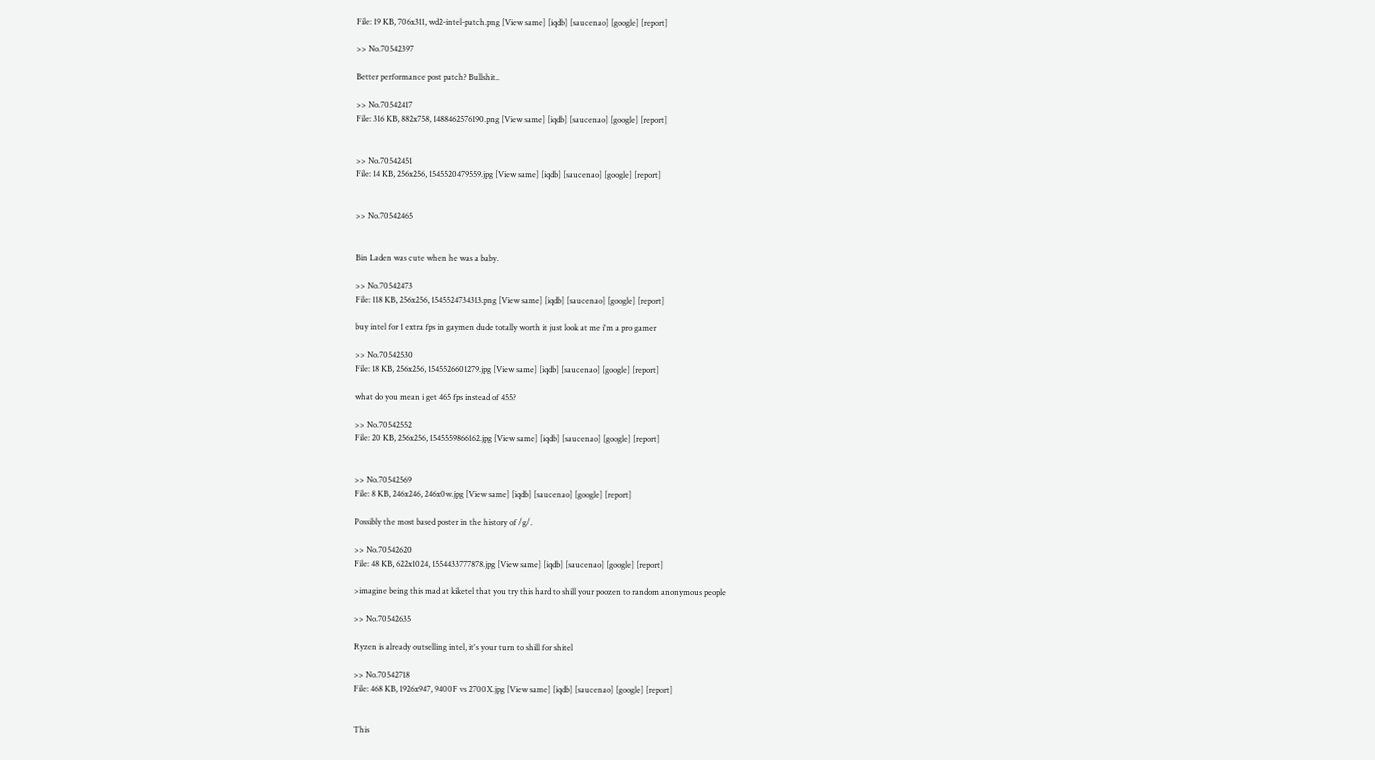File: 19 KB, 706x311, wd2-intel-patch.png [View same] [iqdb] [saucenao] [google] [report]

>> No.70542397

Better performance post patch? Bullshit..

>> No.70542417
File: 316 KB, 882x758, 1488462576190.png [View same] [iqdb] [saucenao] [google] [report]


>> No.70542451
File: 14 KB, 256x256, 1545520479559.jpg [View same] [iqdb] [saucenao] [google] [report]


>> No.70542465


Bin Laden was cute when he was a baby.

>> No.70542473
File: 118 KB, 256x256, 1545524734313.png [View same] [iqdb] [saucenao] [google] [report]

buy intel for 1 extra fps in gaymen dude totally worth it just look at me i'm a pro gamer

>> No.70542530
File: 18 KB, 256x256, 1545526601279.jpg [View same] [iqdb] [saucenao] [google] [report]

what do you mean i get 465 fps instead of 455?

>> No.70542552
File: 20 KB, 256x256, 1545559866162.jpg [View same] [iqdb] [saucenao] [google] [report]


>> No.70542569
File: 8 KB, 246x246, 246x0w.jpg [View same] [iqdb] [saucenao] [google] [report]

Possibly the most based poster in the history of /g/.

>> No.70542620
File: 48 KB, 622x1024, 1554433777878.jpg [View same] [iqdb] [saucenao] [google] [report]

>imagine being this mad at kiketel that you try this hard to shill your poozen to random anonymous people

>> No.70542635

Ryzen is already outselling intel, it's your turn to shill for shitel

>> No.70542718
File: 468 KB, 1926x947, 9400F vs 2700X.jpg [View same] [iqdb] [saucenao] [google] [report]


This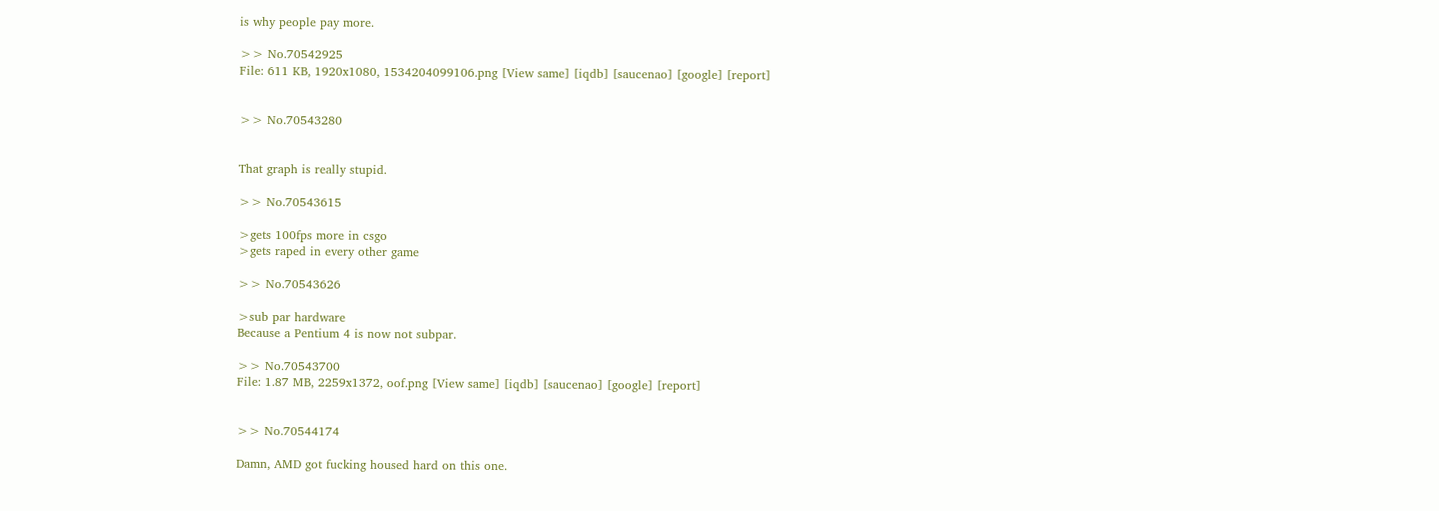is why people pay more.

>> No.70542925
File: 611 KB, 1920x1080, 1534204099106.png [View same] [iqdb] [saucenao] [google] [report]


>> No.70543280


That graph is really stupid.

>> No.70543615

>gets 100fps more in csgo
>gets raped in every other game

>> No.70543626

>sub par hardware
Because a Pentium 4 is now not subpar.

>> No.70543700
File: 1.87 MB, 2259x1372, oof.png [View same] [iqdb] [saucenao] [google] [report]


>> No.70544174

Damn, AMD got fucking housed hard on this one.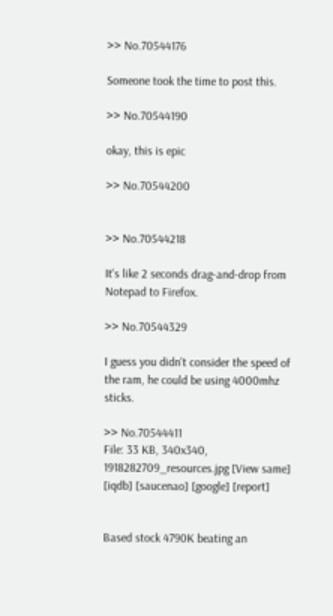>> No.70544176

Someone took the time to post this.

>> No.70544190

okay, this is epic

>> No.70544200


>> No.70544218

It's like 2 seconds drag-and-drop from Notepad to Firefox.

>> No.70544329

I guess you didn't consider the speed of the ram, he could be using 4000mhz sticks.

>> No.70544411
File: 33 KB, 340x340, 1918282709_resources.jpg [View same] [iqdb] [saucenao] [google] [report]


Based stock 4790K beating an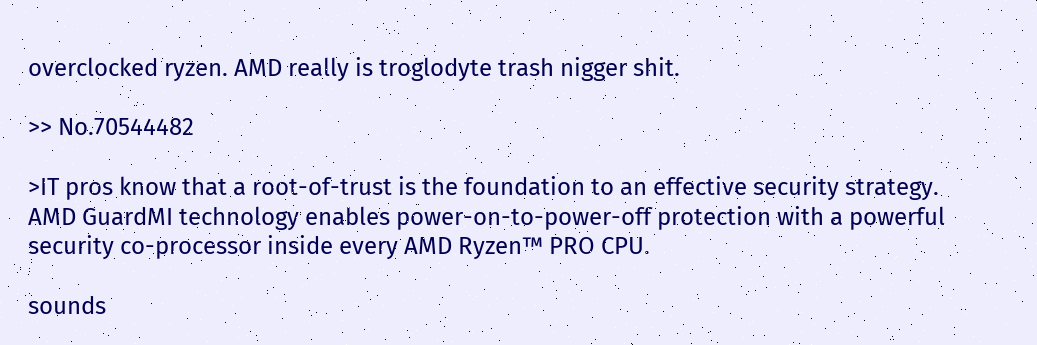overclocked ryzen. AMD really is troglodyte trash nigger shit.

>> No.70544482

>IT pros know that a root-of-trust is the foundation to an effective security strategy. AMD GuardMI technology enables power-on-to-power-off protection with a powerful security co-processor inside every AMD Ryzen™ PRO CPU.

sounds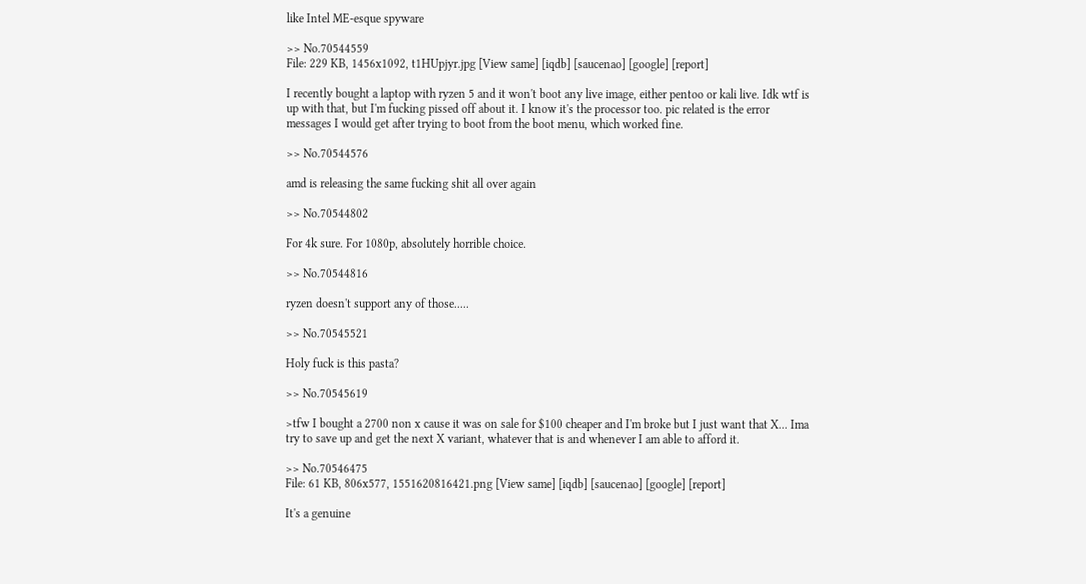like Intel ME-esque spyware

>> No.70544559
File: 229 KB, 1456x1092, t1HUpjyr.jpg [View same] [iqdb] [saucenao] [google] [report]

I recently bought a laptop with ryzen 5 and it won't boot any live image, either pentoo or kali live. Idk wtf is up with that, but I'm fucking pissed off about it. I know it's the processor too. pic related is the error messages I would get after trying to boot from the boot menu, which worked fine.

>> No.70544576

amd is releasing the same fucking shit all over again

>> No.70544802

For 4k sure. For 1080p, absolutely horrible choice.

>> No.70544816

ryzen doesn't support any of those.....

>> No.70545521

Holy fuck is this pasta?

>> No.70545619

>tfw I bought a 2700 non x cause it was on sale for $100 cheaper and I'm broke but I just want that X... Ima try to save up and get the next X variant, whatever that is and whenever I am able to afford it.

>> No.70546475
File: 61 KB, 806x577, 1551620816421.png [View same] [iqdb] [saucenao] [google] [report]

It's a genuine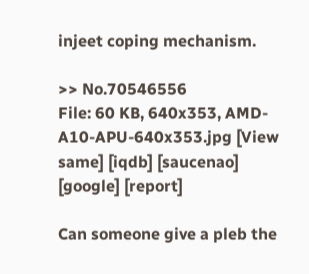injeet coping mechanism.

>> No.70546556
File: 60 KB, 640x353, AMD-A10-APU-640x353.jpg [View same] [iqdb] [saucenao] [google] [report]

Can someone give a pleb the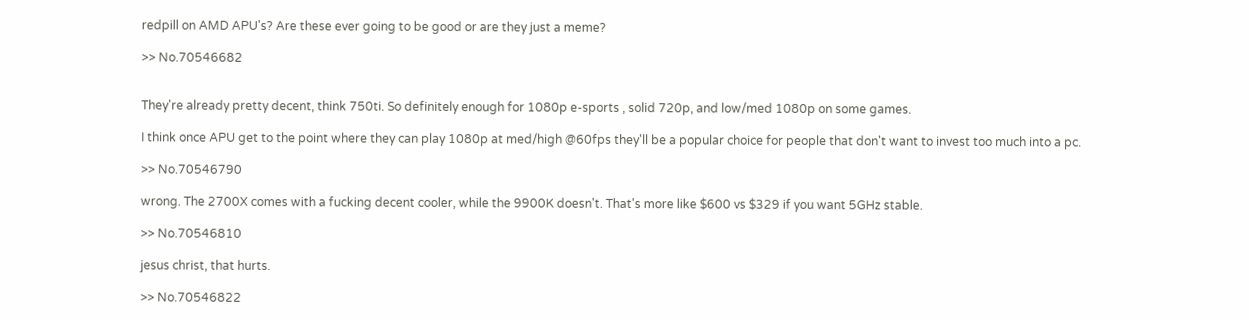redpill on AMD APU's? Are these ever going to be good or are they just a meme?

>> No.70546682


They're already pretty decent, think 750ti. So definitely enough for 1080p e-sports , solid 720p, and low/med 1080p on some games.

I think once APU get to the point where they can play 1080p at med/high @60fps they'll be a popular choice for people that don't want to invest too much into a pc.

>> No.70546790

wrong. The 2700X comes with a fucking decent cooler, while the 9900K doesn't. That's more like $600 vs $329 if you want 5GHz stable.

>> No.70546810

jesus christ, that hurts.

>> No.70546822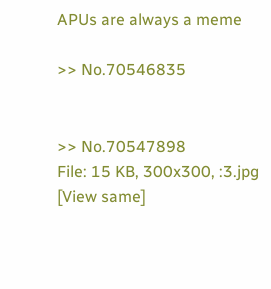APUs are always a meme

>> No.70546835


>> No.70547898
File: 15 KB, 300x300, :3.jpg [View same]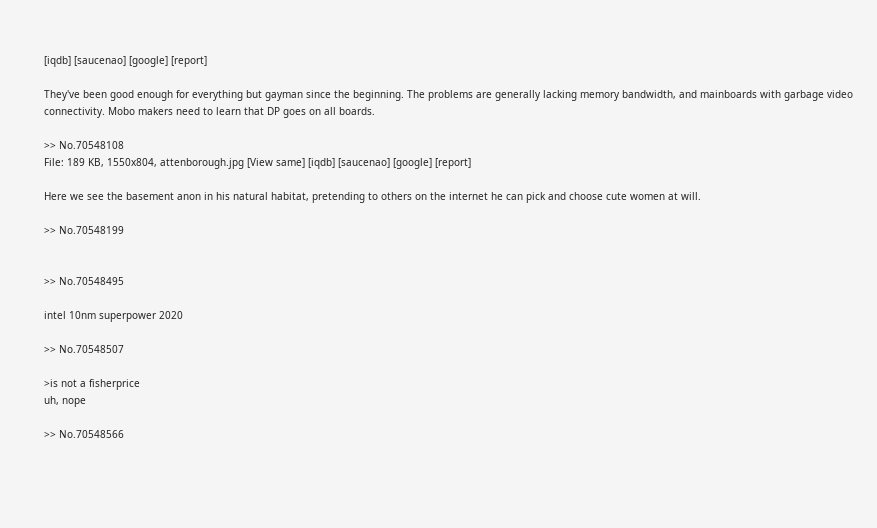[iqdb] [saucenao] [google] [report]

They've been good enough for everything but gayman since the beginning. The problems are generally lacking memory bandwidth, and mainboards with garbage video connectivity. Mobo makers need to learn that DP goes on all boards.

>> No.70548108
File: 189 KB, 1550x804, attenborough.jpg [View same] [iqdb] [saucenao] [google] [report]

Here we see the basement anon in his natural habitat, pretending to others on the internet he can pick and choose cute women at will.

>> No.70548199


>> No.70548495

intel 10nm superpower 2020

>> No.70548507

>is not a fisherprice
uh, nope

>> No.70548566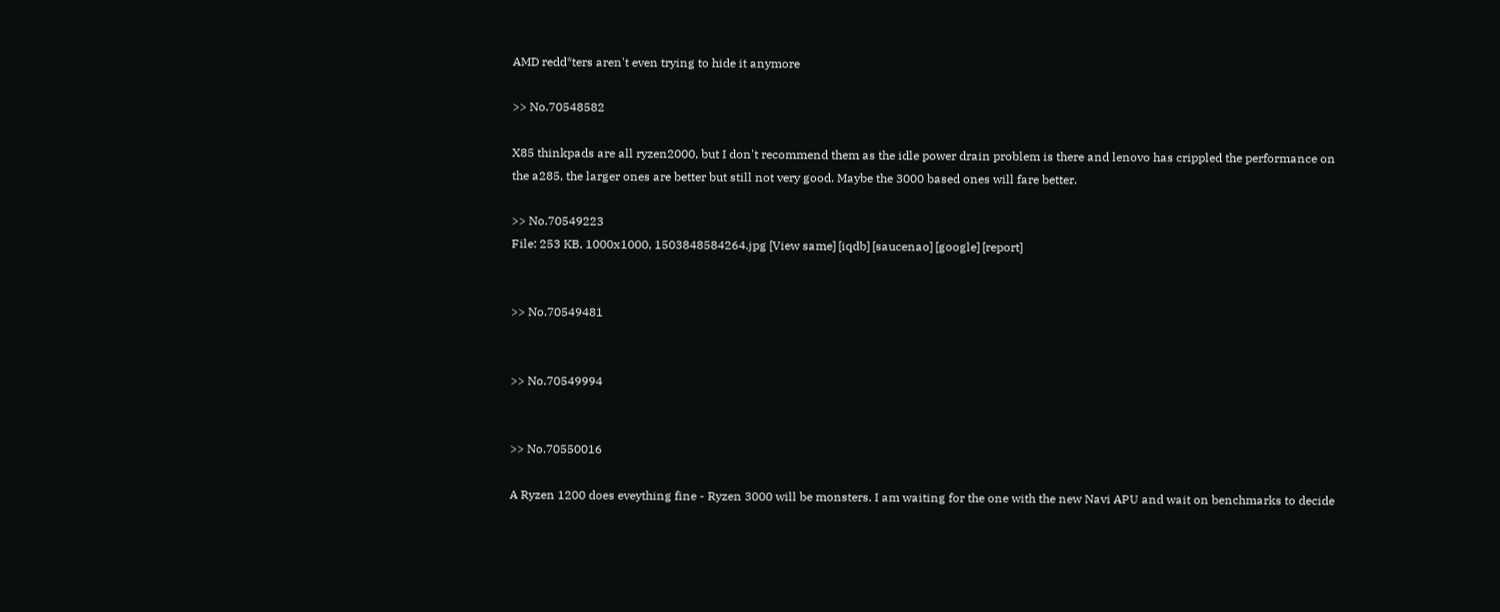AMD redd*ters aren't even trying to hide it anymore

>> No.70548582

X85 thinkpads are all ryzen2000, but I don't recommend them as the idle power drain problem is there and lenovo has crippled the performance on the a285, the larger ones are better but still not very good. Maybe the 3000 based ones will fare better.

>> No.70549223
File: 253 KB, 1000x1000, 1503848584264.jpg [View same] [iqdb] [saucenao] [google] [report]


>> No.70549481


>> No.70549994


>> No.70550016

A Ryzen 1200 does eveything fine - Ryzen 3000 will be monsters. I am waiting for the one with the new Navi APU and wait on benchmarks to decide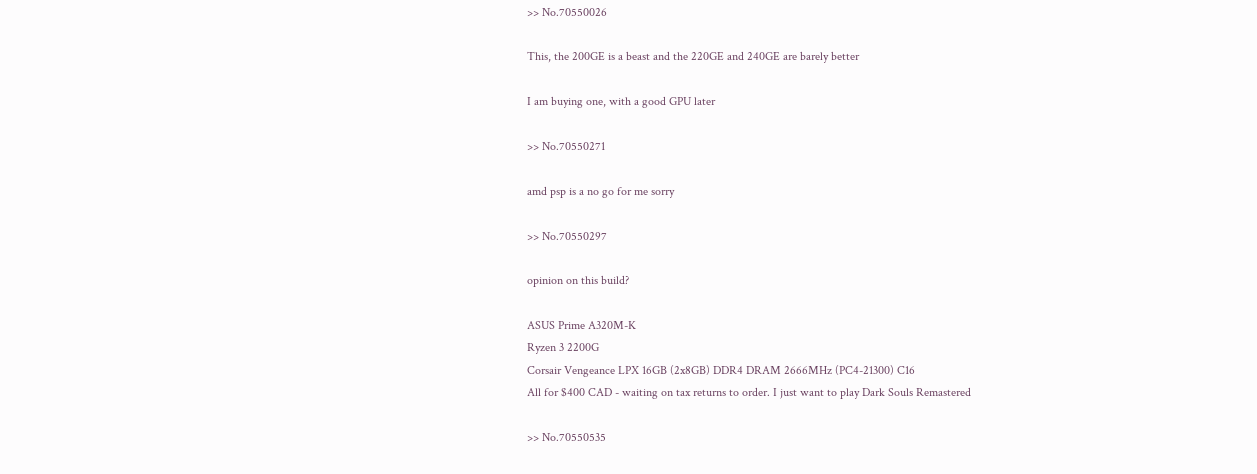>> No.70550026

This, the 200GE is a beast and the 220GE and 240GE are barely better

I am buying one, with a good GPU later

>> No.70550271

amd psp is a no go for me sorry

>> No.70550297

opinion on this build?

ASUS Prime A320M-K
Ryzen 3 2200G
Corsair Vengeance LPX 16GB (2x8GB) DDR4 DRAM 2666MHz (PC4-21300) C16
All for $400 CAD - waiting on tax returns to order. I just want to play Dark Souls Remastered

>> No.70550535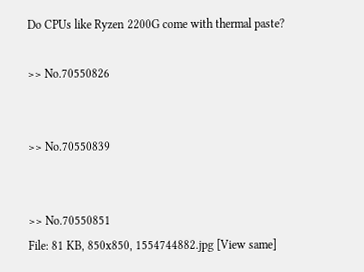Do CPUs like Ryzen 2200G come with thermal paste?

>> No.70550826


>> No.70550839


>> No.70550851
File: 81 KB, 850x850, 1554744882.jpg [View same]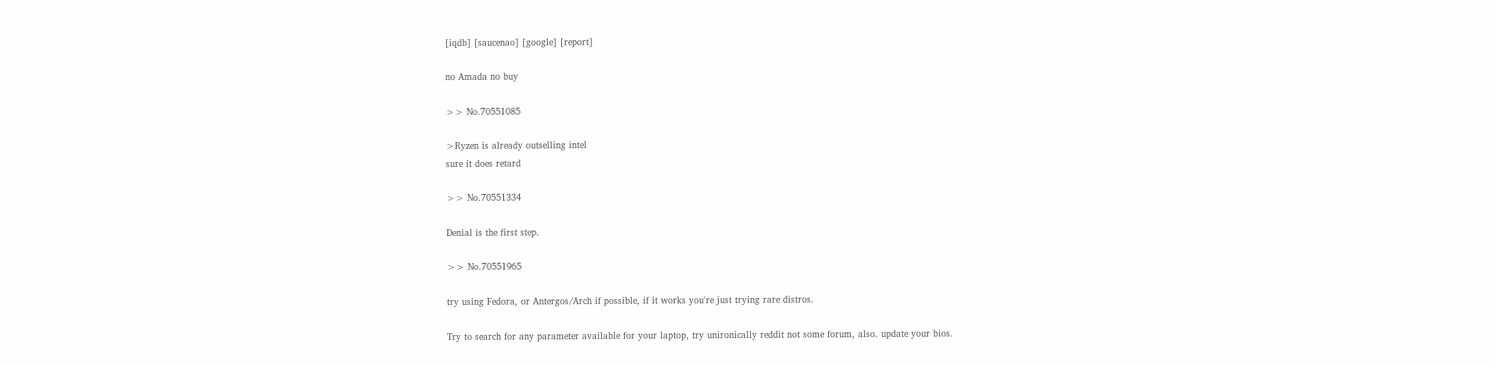[iqdb] [saucenao] [google] [report]

no Amada no buy

>> No.70551085

>Ryzen is already outselling intel
sure it does retard

>> No.70551334

Denial is the first step.

>> No.70551965

try using Fedora, or Antergos/Arch if possible, if it works you're just trying rare distros.

Try to search for any parameter available for your laptop, try unironically reddit not some forum, also. update your bios.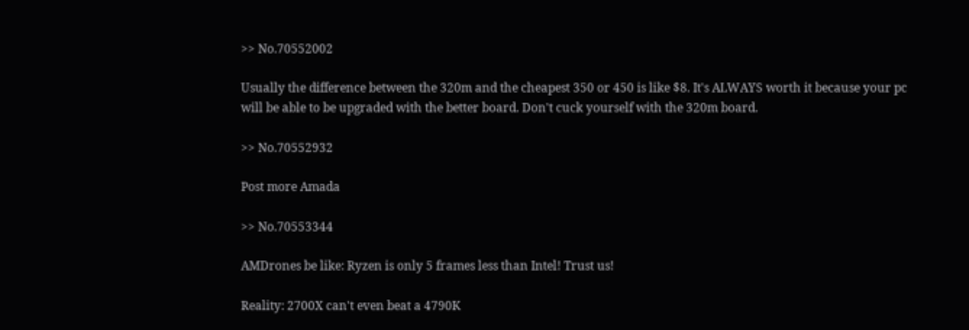>> No.70552002

Usually the difference between the 320m and the cheapest 350 or 450 is like $8. It's ALWAYS worth it because your pc will be able to be upgraded with the better board. Don't cuck yourself with the 320m board.

>> No.70552932

Post more Amada

>> No.70553344

AMDrones be like: Ryzen is only 5 frames less than Intel! Trust us!

Reality: 2700X can't even beat a 4790K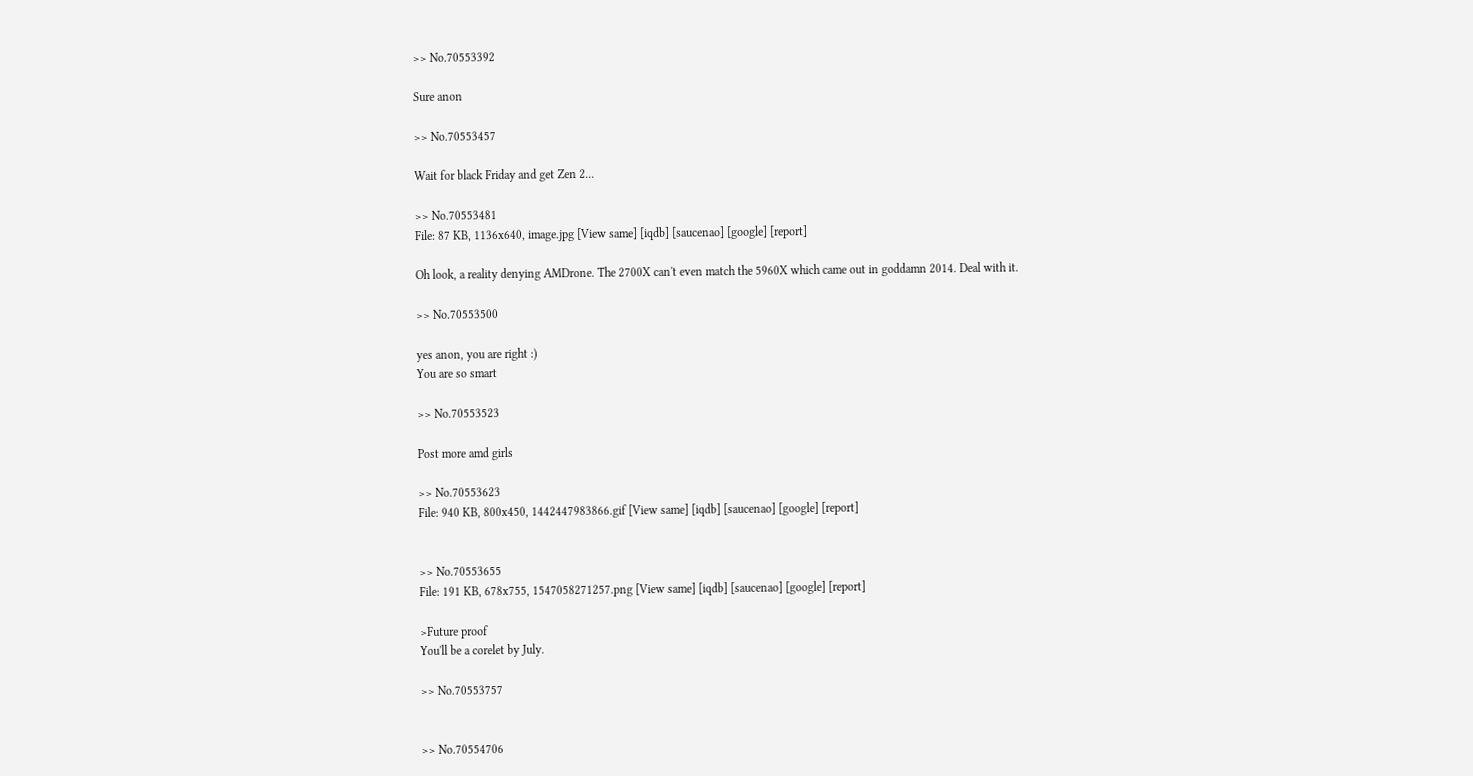>> No.70553392

Sure anon

>> No.70553457

Wait for black Friday and get Zen 2...

>> No.70553481
File: 87 KB, 1136x640, image.jpg [View same] [iqdb] [saucenao] [google] [report]

Oh look, a reality denying AMDrone. The 2700X can't even match the 5960X which came out in goddamn 2014. Deal with it.

>> No.70553500

yes anon, you are right :)
You are so smart

>> No.70553523

Post more amd girls

>> No.70553623
File: 940 KB, 800x450, 1442447983866.gif [View same] [iqdb] [saucenao] [google] [report]


>> No.70553655
File: 191 KB, 678x755, 1547058271257.png [View same] [iqdb] [saucenao] [google] [report]

>Future proof
You'll be a corelet by July.

>> No.70553757


>> No.70554706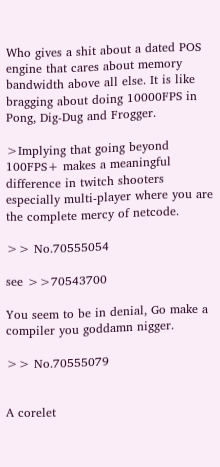Who gives a shit about a dated POS engine that cares about memory bandwidth above all else. It is like bragging about doing 10000FPS in Pong, Dig-Dug and Frogger.

>Implying that going beyond 100FPS+ makes a meaningful difference in twitch shooters especially multi-player where you are the complete mercy of netcode.

>> No.70555054

see >>70543700

You seem to be in denial, Go make a compiler you goddamn nigger.

>> No.70555079


A corelet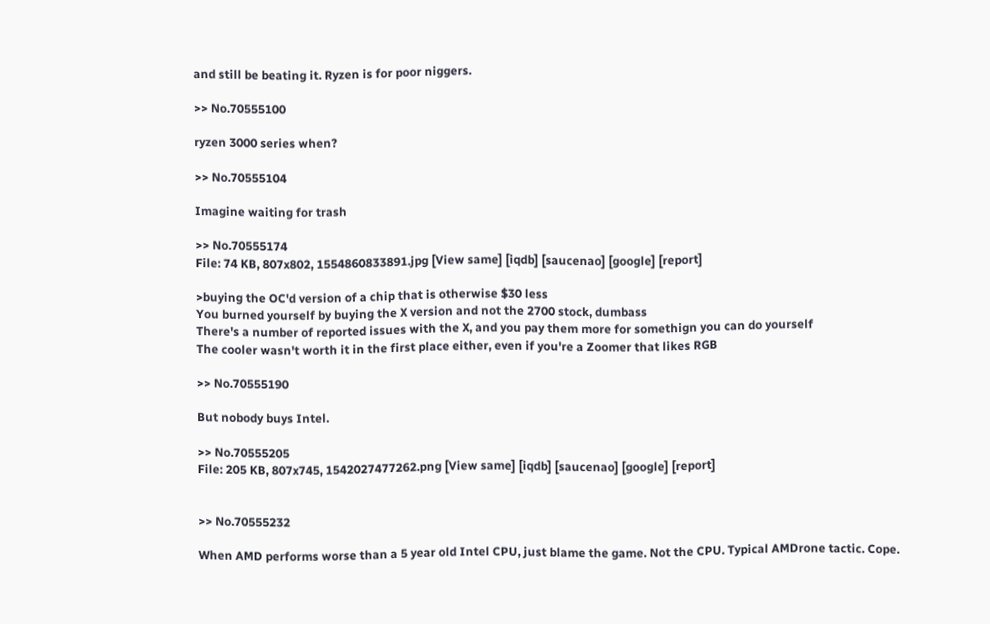and still be beating it. Ryzen is for poor niggers.

>> No.70555100

ryzen 3000 series when?

>> No.70555104

Imagine waiting for trash

>> No.70555174
File: 74 KB, 807x802, 1554860833891.jpg [View same] [iqdb] [saucenao] [google] [report]

>buying the OC'd version of a chip that is otherwise $30 less
You burned yourself by buying the X version and not the 2700 stock, dumbass
There's a number of reported issues with the X, and you pay them more for somethign you can do yourself
The cooler wasn't worth it in the first place either, even if you're a Zoomer that likes RGB

>> No.70555190

But nobody buys Intel.

>> No.70555205
File: 205 KB, 807x745, 1542027477262.png [View same] [iqdb] [saucenao] [google] [report]


>> No.70555232

When AMD performs worse than a 5 year old Intel CPU, just blame the game. Not the CPU. Typical AMDrone tactic. Cope.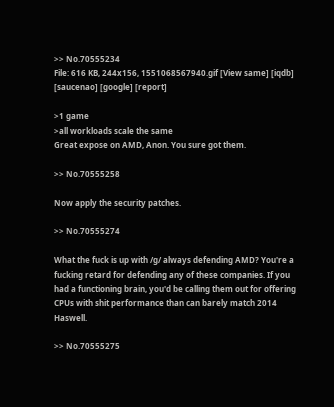>> No.70555234
File: 616 KB, 244x156, 1551068567940.gif [View same] [iqdb] [saucenao] [google] [report]

>1 game
>all workloads scale the same
Great expose on AMD, Anon. You sure got them.

>> No.70555258

Now apply the security patches.

>> No.70555274

What the fuck is up with /g/ always defending AMD? You're a fucking retard for defending any of these companies. If you had a functioning brain, you'd be calling them out for offering CPUs with shit performance than can barely match 2014 Haswell.

>> No.70555275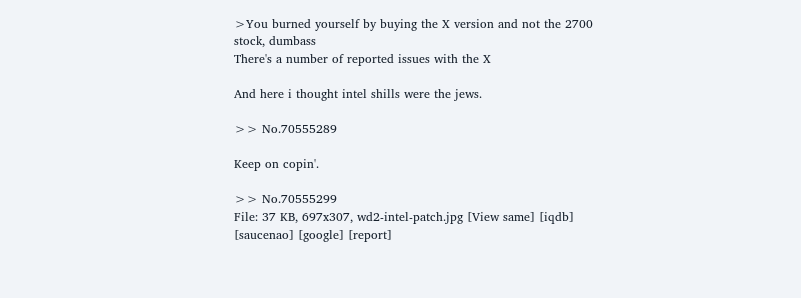>You burned yourself by buying the X version and not the 2700 stock, dumbass
There's a number of reported issues with the X

And here i thought intel shills were the jews.

>> No.70555289

Keep on copin'.

>> No.70555299
File: 37 KB, 697x307, wd2-intel-patch.jpg [View same] [iqdb] [saucenao] [google] [report]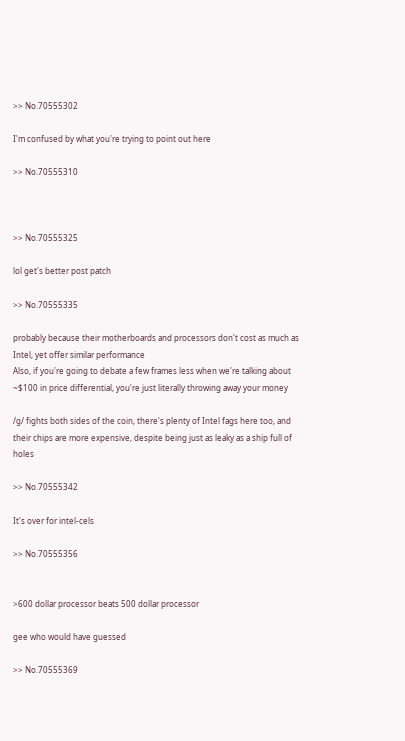>> No.70555302

I'm confused by what you're trying to point out here

>> No.70555310



>> No.70555325

lol get's better post patch

>> No.70555335

probably because their motherboards and processors don't cost as much as Intel, yet offer similar performance
Also, if you're going to debate a few frames less when we're talking about ~$100 in price differential, you're just literally throwing away your money

/g/ fights both sides of the coin, there's plenty of Intel fags here too, and their chips are more expensive, despite being just as leaky as a ship full of holes

>> No.70555342

It's over for intel-cels

>> No.70555356


>600 dollar processor beats 500 dollar processor

gee who would have guessed

>> No.70555369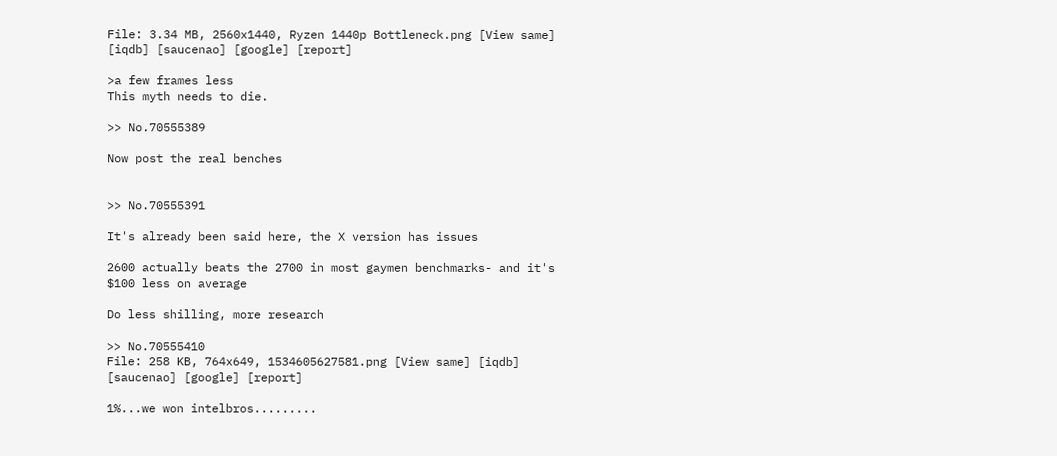File: 3.34 MB, 2560x1440, Ryzen 1440p Bottleneck.png [View same] [iqdb] [saucenao] [google] [report]

>a few frames less
This myth needs to die.

>> No.70555389

Now post the real benches


>> No.70555391

It's already been said here, the X version has issues

2600 actually beats the 2700 in most gaymen benchmarks- and it's $100 less on average

Do less shilling, more research

>> No.70555410
File: 258 KB, 764x649, 1534605627581.png [View same] [iqdb] [saucenao] [google] [report]

1%...we won intelbros.........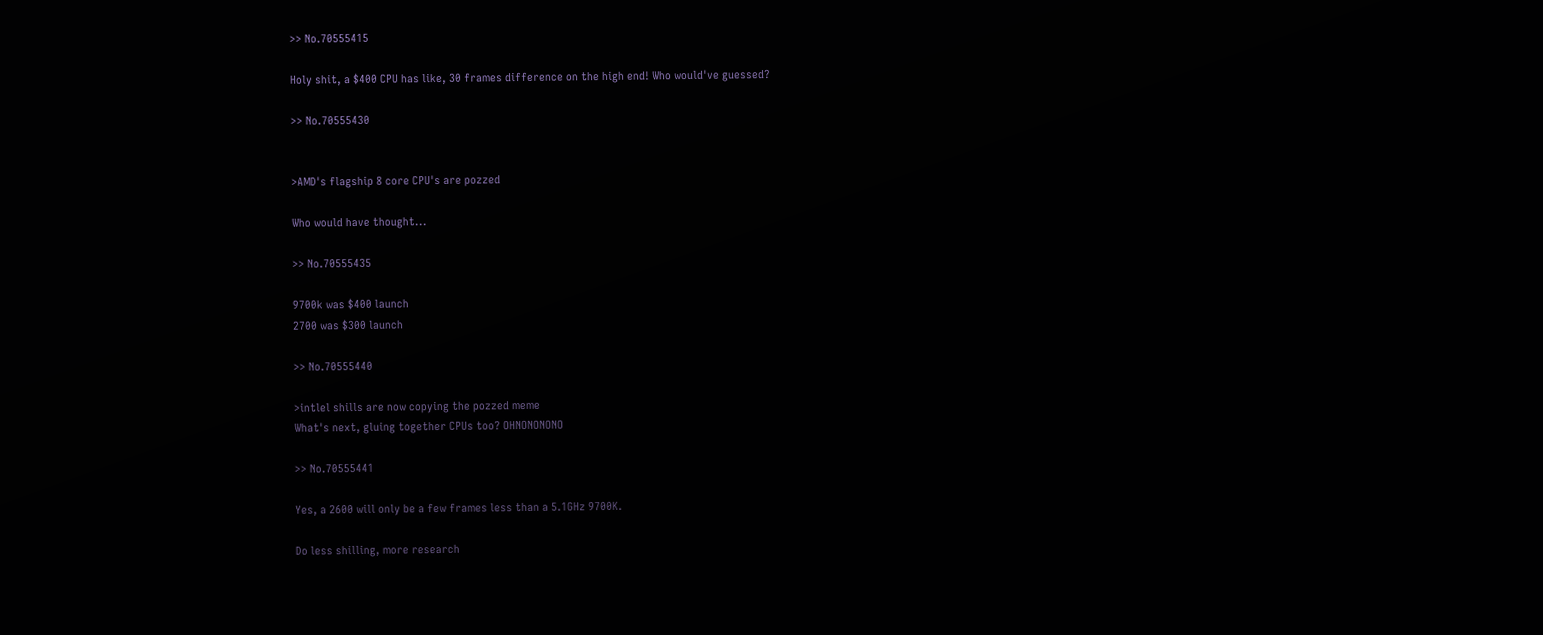>> No.70555415

Holy shit, a $400 CPU has like, 30 frames difference on the high end! Who would've guessed?

>> No.70555430


>AMD's flagship 8 core CPU's are pozzed

Who would have thought...

>> No.70555435

9700k was $400 launch
2700 was $300 launch

>> No.70555440

>intlel shills are now copying the pozzed meme
What's next, gluing together CPUs too? OHNONONONO

>> No.70555441

Yes, a 2600 will only be a few frames less than a 5.1GHz 9700K.

Do less shilling, more research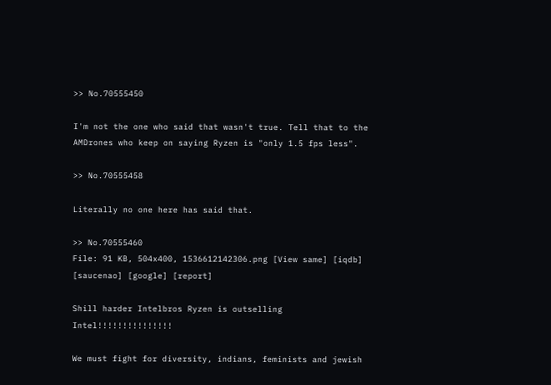>> No.70555450

I'm not the one who said that wasn't true. Tell that to the AMDrones who keep on saying Ryzen is "only 1.5 fps less".

>> No.70555458

Literally no one here has said that.

>> No.70555460
File: 91 KB, 504x400, 1536612142306.png [View same] [iqdb] [saucenao] [google] [report]

Shill harder Intelbros Ryzen is outselling Intel!!!!!!!!!!!!!!!

We must fight for diversity, indians, feminists and jewish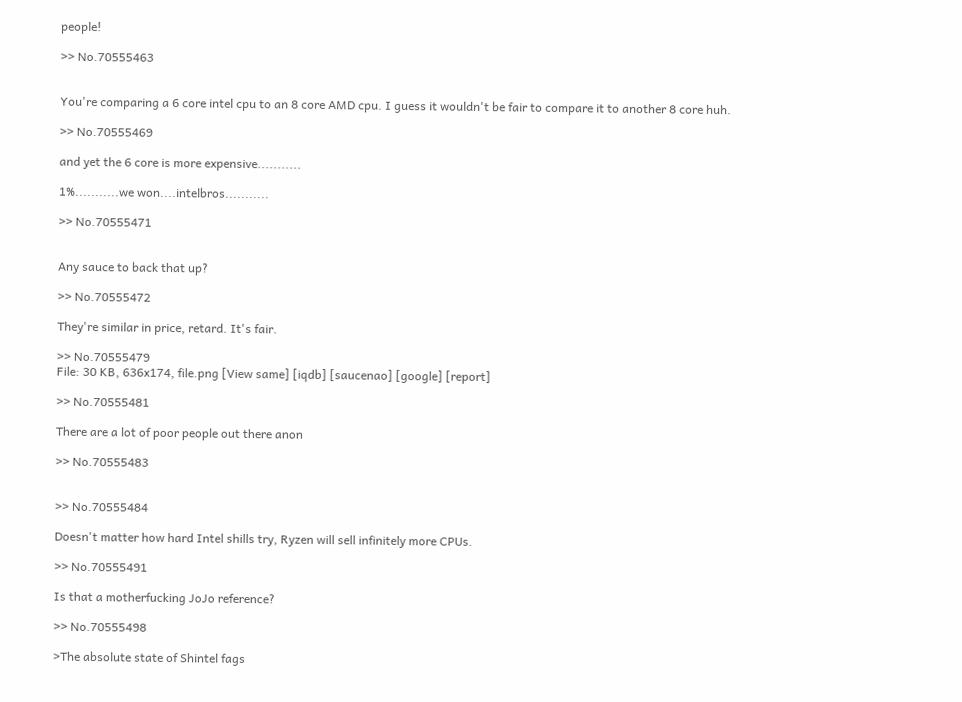people!

>> No.70555463


You're comparing a 6 core intel cpu to an 8 core AMD cpu. I guess it wouldn't be fair to compare it to another 8 core huh.

>> No.70555469

and yet the 6 core is more expensive...........

1%...........we won....intelbros...........

>> No.70555471


Any sauce to back that up?

>> No.70555472

They're similar in price, retard. It's fair.

>> No.70555479
File: 30 KB, 636x174, file.png [View same] [iqdb] [saucenao] [google] [report]

>> No.70555481

There are a lot of poor people out there anon

>> No.70555483


>> No.70555484

Doesn't matter how hard Intel shills try, Ryzen will sell infinitely more CPUs.

>> No.70555491

Is that a motherfucking JoJo reference?

>> No.70555498

>The absolute state of Shintel fags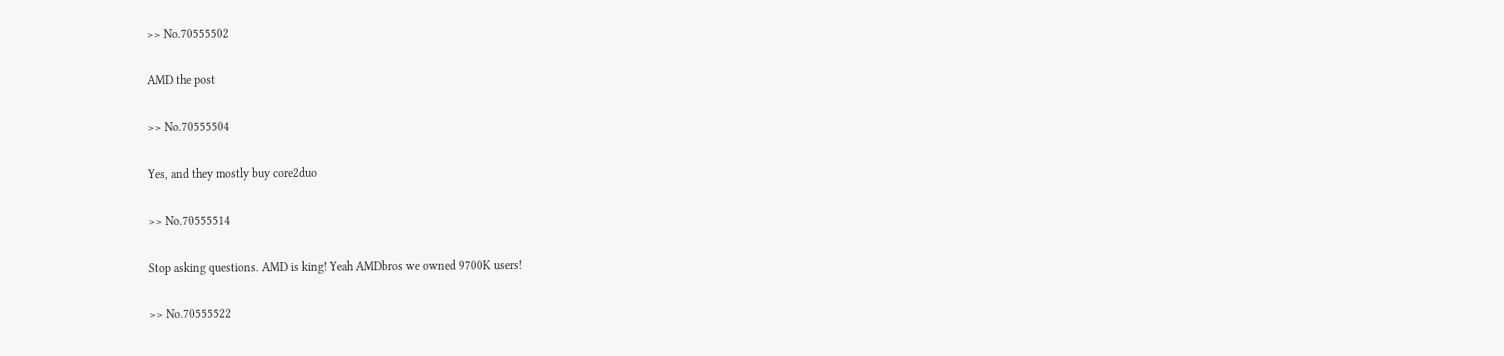>> No.70555502

AMD the post

>> No.70555504

Yes, and they mostly buy core2duo

>> No.70555514

Stop asking questions. AMD is king! Yeah AMDbros we owned 9700K users!

>> No.70555522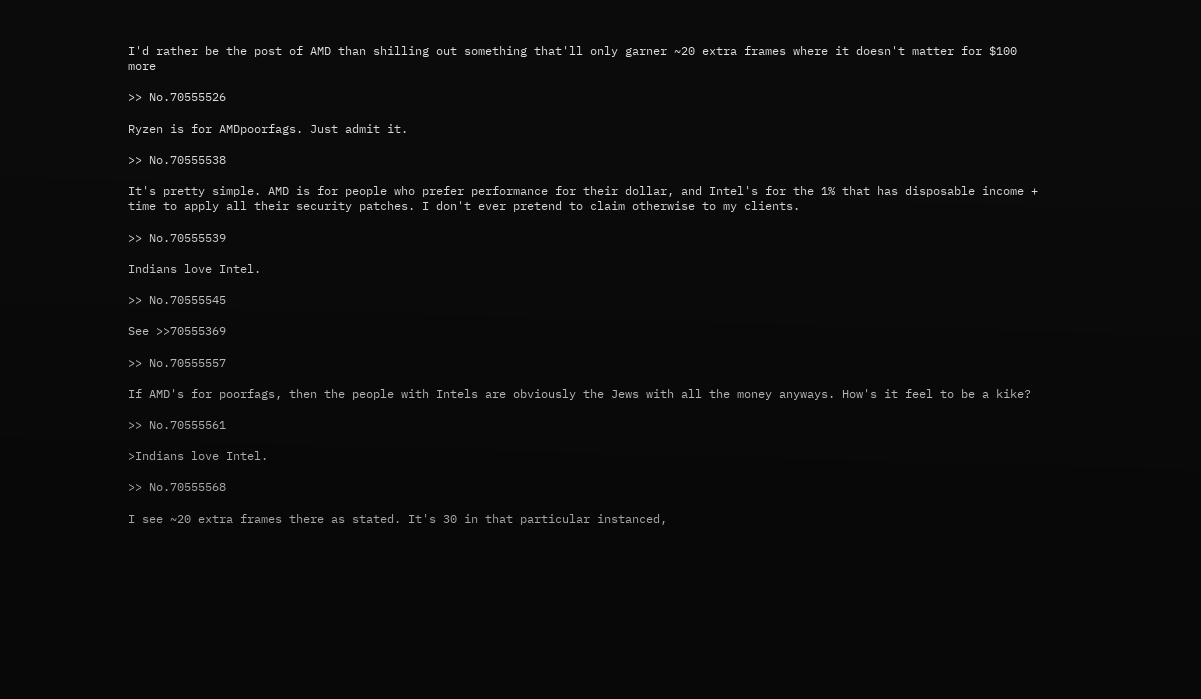I'd rather be the post of AMD than shilling out something that'll only garner ~20 extra frames where it doesn't matter for $100 more

>> No.70555526

Ryzen is for AMDpoorfags. Just admit it.

>> No.70555538

It's pretty simple. AMD is for people who prefer performance for their dollar, and Intel's for the 1% that has disposable income + time to apply all their security patches. I don't ever pretend to claim otherwise to my clients.

>> No.70555539

Indians love Intel.

>> No.70555545

See >>70555369

>> No.70555557

If AMD's for poorfags, then the people with Intels are obviously the Jews with all the money anyways. How's it feel to be a kike?

>> No.70555561

>Indians love Intel.

>> No.70555568

I see ~20 extra frames there as stated. It's 30 in that particular instanced,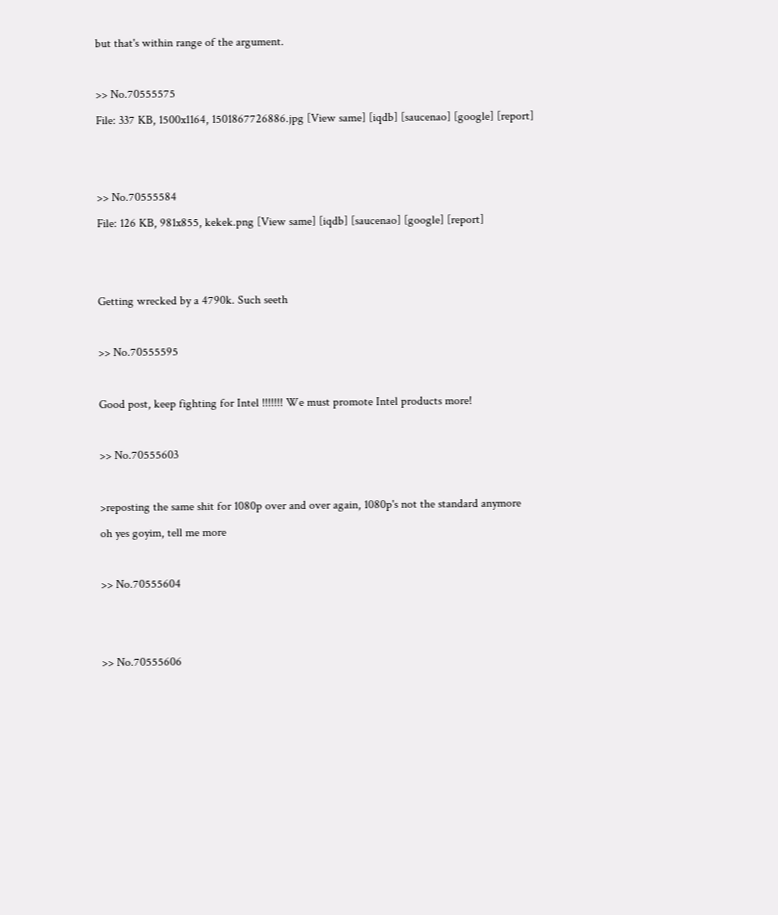but that's within range of the argument.

>> No.70555575
File: 337 KB, 1500x1164, 1501867726886.jpg [View same] [iqdb] [saucenao] [google] [report]


>> No.70555584
File: 126 KB, 981x855, kekek.png [View same] [iqdb] [saucenao] [google] [report]


Getting wrecked by a 4790k. Such seeth

>> No.70555595

Good post, keep fighting for Intel !!!!!!! We must promote Intel products more!

>> No.70555603

>reposting the same shit for 1080p over and over again, 1080p's not the standard anymore
oh yes goyim, tell me more

>> No.70555604


>> No.70555606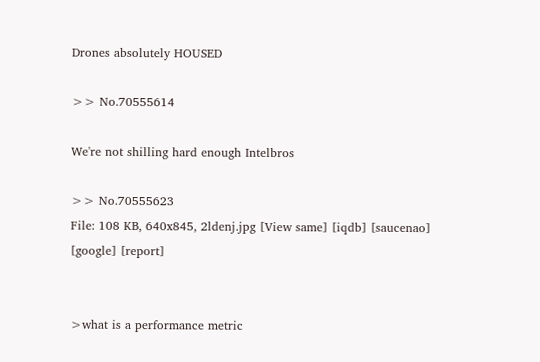Drones absolutely HOUSED

>> No.70555614

We're not shilling hard enough Intelbros

>> No.70555623
File: 108 KB, 640x845, 2ldenj.jpg [View same] [iqdb] [saucenao] [google] [report]


>what is a performance metric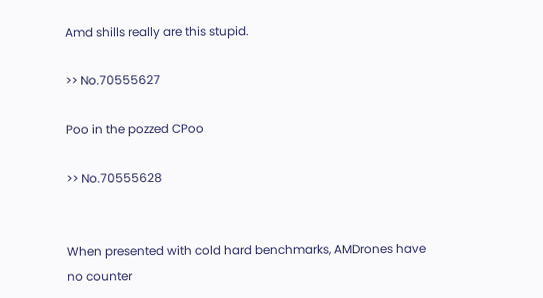Amd shills really are this stupid.

>> No.70555627

Poo in the pozzed CPoo

>> No.70555628


When presented with cold hard benchmarks, AMDrones have no counter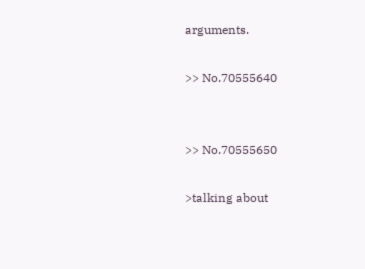arguments.

>> No.70555640


>> No.70555650

>talking about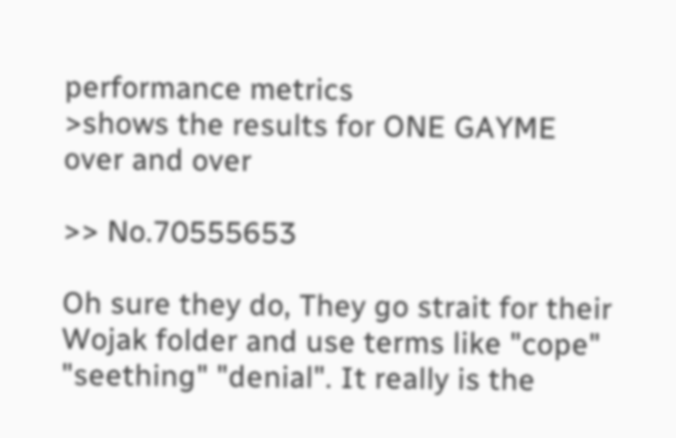performance metrics
>shows the results for ONE GAYME over and over

>> No.70555653

Oh sure they do, They go strait for their Wojak folder and use terms like "cope" "seething" "denial". It really is the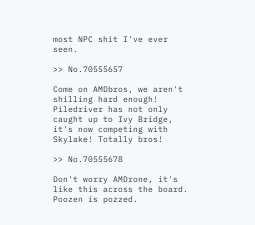most NPC shit I've ever seen.

>> No.70555657

Come on AMDbros, we aren't shilling hard enough! Piledriver has not only caught up to Ivy Bridge, it's now competing with Skylake! Totally bros!

>> No.70555678

Don't worry AMDrone, it's like this across the board. Poozen is pozzed.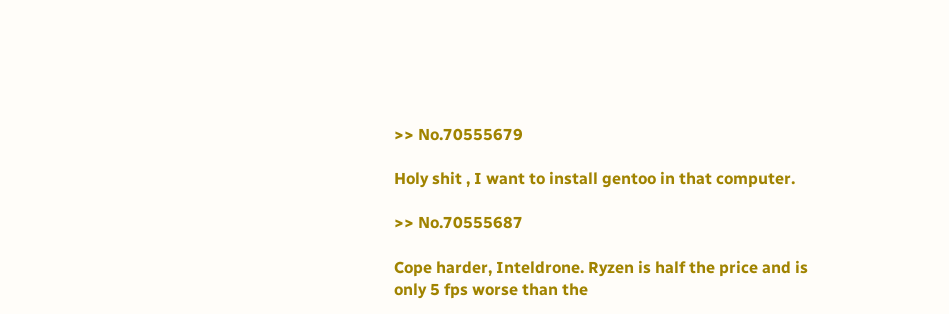>> No.70555679

Holy shit , I want to install gentoo in that computer.

>> No.70555687

Cope harder, Inteldrone. Ryzen is half the price and is only 5 fps worse than the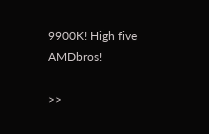9900K! High five AMDbros!

>>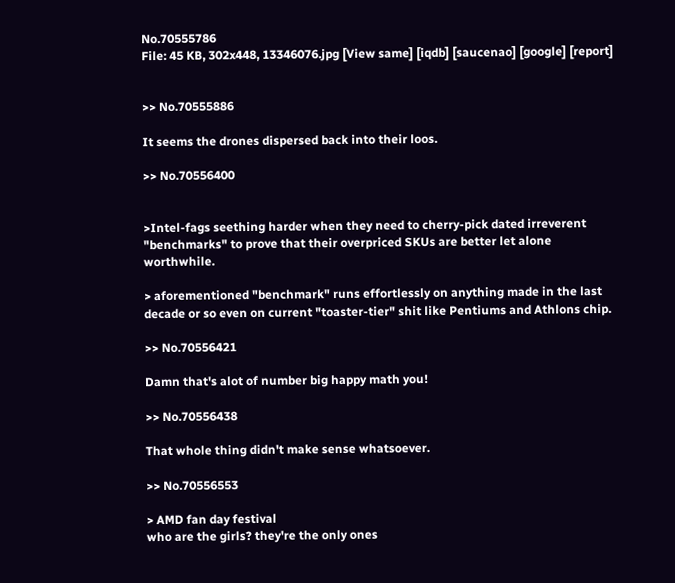No.70555786
File: 45 KB, 302x448, 13346076.jpg [View same] [iqdb] [saucenao] [google] [report]


>> No.70555886

It seems the drones dispersed back into their loos.

>> No.70556400


>Intel-fags seething harder when they need to cherry-pick dated irreverent "benchmarks" to prove that their overpriced SKUs are better let alone worthwhile.

> aforementioned "benchmark" runs effortlessly on anything made in the last decade or so even on current "toaster-tier" shit like Pentiums and Athlons chip.

>> No.70556421

Damn that's alot of number big happy math you!

>> No.70556438

That whole thing didn't make sense whatsoever.

>> No.70556553

> AMD fan day festival
who are the girls? they're the only ones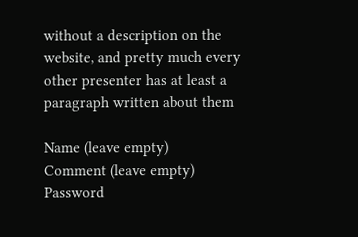without a description on the website, and pretty much every other presenter has at least a paragraph written about them

Name (leave empty)
Comment (leave empty)
Password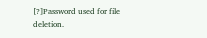[?]Password used for file deletion.